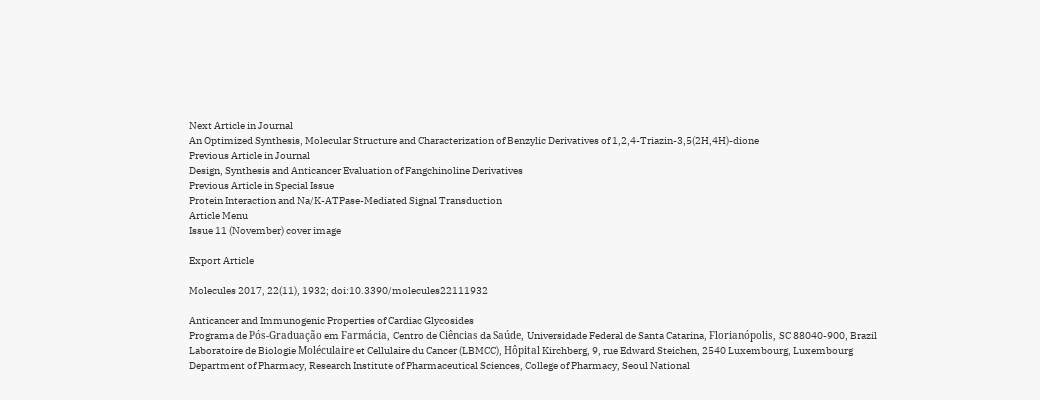Next Article in Journal
An Optimized Synthesis, Molecular Structure and Characterization of Benzylic Derivatives of 1,2,4-Triazin-3,5(2H,4H)-dione
Previous Article in Journal
Design, Synthesis and Anticancer Evaluation of Fangchinoline Derivatives
Previous Article in Special Issue
Protein Interaction and Na/K-ATPase-Mediated Signal Transduction
Article Menu
Issue 11 (November) cover image

Export Article

Molecules 2017, 22(11), 1932; doi:10.3390/molecules22111932

Anticancer and Immunogenic Properties of Cardiac Glycosides
Programa de Pós-Graduação em Farmácia, Centro de Ciências da Saúde, Universidade Federal de Santa Catarina, Florianópolis, SC 88040-900, Brazil
Laboratoire de Biologie Moléculaire et Cellulaire du Cancer (LBMCC), Hôpital Kirchberg, 9, rue Edward Steichen, 2540 Luxembourg, Luxembourg
Department of Pharmacy, Research Institute of Pharmaceutical Sciences, College of Pharmacy, Seoul National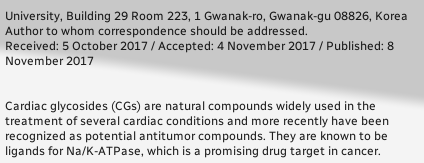University, Building 29 Room 223, 1 Gwanak-ro, Gwanak-gu 08826, Korea
Author to whom correspondence should be addressed.
Received: 5 October 2017 / Accepted: 4 November 2017 / Published: 8 November 2017


Cardiac glycosides (CGs) are natural compounds widely used in the treatment of several cardiac conditions and more recently have been recognized as potential antitumor compounds. They are known to be ligands for Na/K-ATPase, which is a promising drug target in cancer.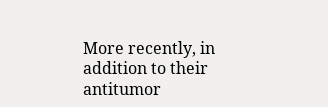More recently, in addition to their antitumor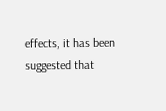effects, it has been suggested that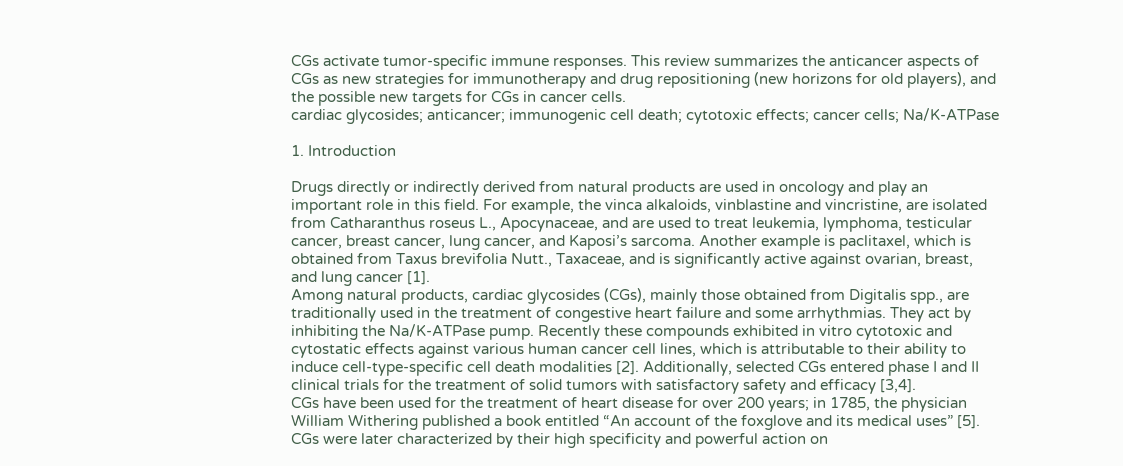CGs activate tumor-specific immune responses. This review summarizes the anticancer aspects of CGs as new strategies for immunotherapy and drug repositioning (new horizons for old players), and the possible new targets for CGs in cancer cells.
cardiac glycosides; anticancer; immunogenic cell death; cytotoxic effects; cancer cells; Na/K-ATPase

1. Introduction

Drugs directly or indirectly derived from natural products are used in oncology and play an important role in this field. For example, the vinca alkaloids, vinblastine and vincristine, are isolated from Catharanthus roseus L., Apocynaceae, and are used to treat leukemia, lymphoma, testicular cancer, breast cancer, lung cancer, and Kaposi’s sarcoma. Another example is paclitaxel, which is obtained from Taxus brevifolia Nutt., Taxaceae, and is significantly active against ovarian, breast, and lung cancer [1].
Among natural products, cardiac glycosides (CGs), mainly those obtained from Digitalis spp., are traditionally used in the treatment of congestive heart failure and some arrhythmias. They act by inhibiting the Na/K-ATPase pump. Recently these compounds exhibited in vitro cytotoxic and cytostatic effects against various human cancer cell lines, which is attributable to their ability to induce cell-type-specific cell death modalities [2]. Additionally, selected CGs entered phase I and II clinical trials for the treatment of solid tumors with satisfactory safety and efficacy [3,4].
CGs have been used for the treatment of heart disease for over 200 years; in 1785, the physician William Withering published a book entitled “An account of the foxglove and its medical uses” [5]. CGs were later characterized by their high specificity and powerful action on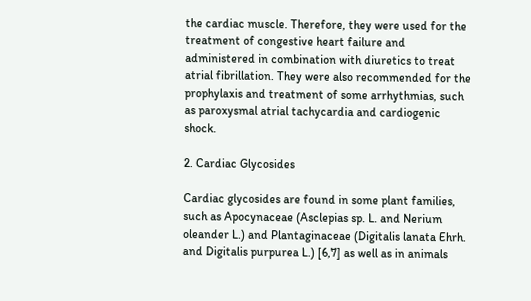the cardiac muscle. Therefore, they were used for the treatment of congestive heart failure and administered in combination with diuretics to treat atrial fibrillation. They were also recommended for the prophylaxis and treatment of some arrhythmias, such as paroxysmal atrial tachycardia and cardiogenic shock.

2. Cardiac Glycosides

Cardiac glycosides are found in some plant families, such as Apocynaceae (Asclepias sp. L. and Nerium oleander L.) and Plantaginaceae (Digitalis lanata Ehrh. and Digitalis purpurea L.) [6,7] as well as in animals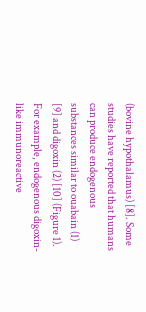(bovine hypothalamus) [8]. Some studies have reported that humans can produce endogenous substances similar to ouabain (1) [9] and digoxin (2) [10] (Figure 1). For example, endogenous digoxin-like immunoreactive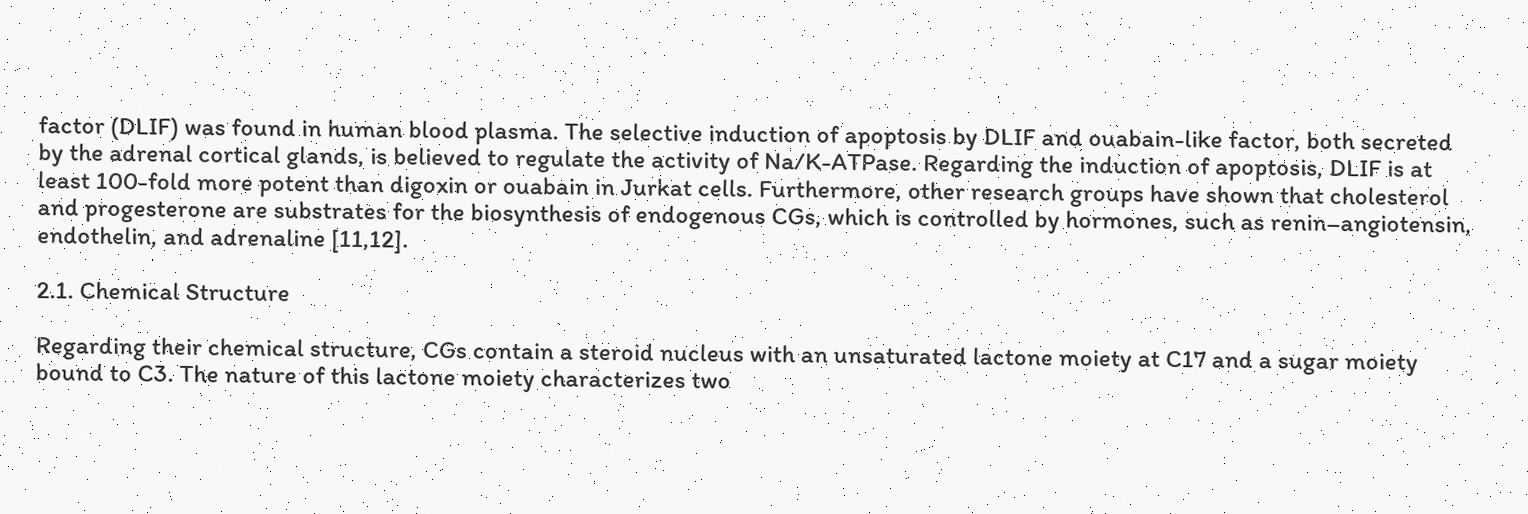factor (DLIF) was found in human blood plasma. The selective induction of apoptosis by DLIF and ouabain-like factor, both secreted by the adrenal cortical glands, is believed to regulate the activity of Na/K-ATPase. Regarding the induction of apoptosis, DLIF is at least 100-fold more potent than digoxin or ouabain in Jurkat cells. Furthermore, other research groups have shown that cholesterol and progesterone are substrates for the biosynthesis of endogenous CGs, which is controlled by hormones, such as renin–angiotensin, endothelin, and adrenaline [11,12].

2.1. Chemical Structure

Regarding their chemical structure, CGs contain a steroid nucleus with an unsaturated lactone moiety at C17 and a sugar moiety bound to C3. The nature of this lactone moiety characterizes two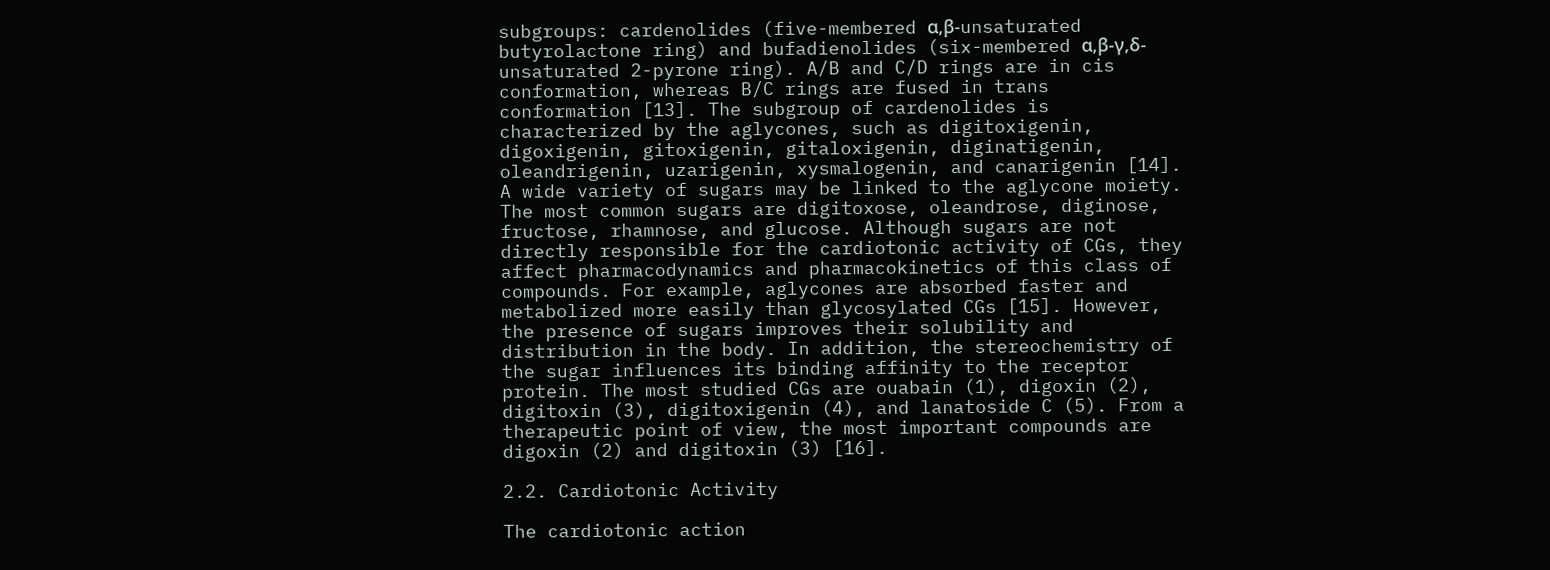subgroups: cardenolides (five-membered α,β-unsaturated butyrolactone ring) and bufadienolides (six-membered α,β-γ,δ-unsaturated 2-pyrone ring). A/B and C/D rings are in cis conformation, whereas B/C rings are fused in trans conformation [13]. The subgroup of cardenolides is characterized by the aglycones, such as digitoxigenin, digoxigenin, gitoxigenin, gitaloxigenin, diginatigenin, oleandrigenin, uzarigenin, xysmalogenin, and canarigenin [14]. A wide variety of sugars may be linked to the aglycone moiety. The most common sugars are digitoxose, oleandrose, diginose, fructose, rhamnose, and glucose. Although sugars are not directly responsible for the cardiotonic activity of CGs, they affect pharmacodynamics and pharmacokinetics of this class of compounds. For example, aglycones are absorbed faster and metabolized more easily than glycosylated CGs [15]. However, the presence of sugars improves their solubility and distribution in the body. In addition, the stereochemistry of the sugar influences its binding affinity to the receptor protein. The most studied CGs are ouabain (1), digoxin (2), digitoxin (3), digitoxigenin (4), and lanatoside C (5). From a therapeutic point of view, the most important compounds are digoxin (2) and digitoxin (3) [16].

2.2. Cardiotonic Activity

The cardiotonic action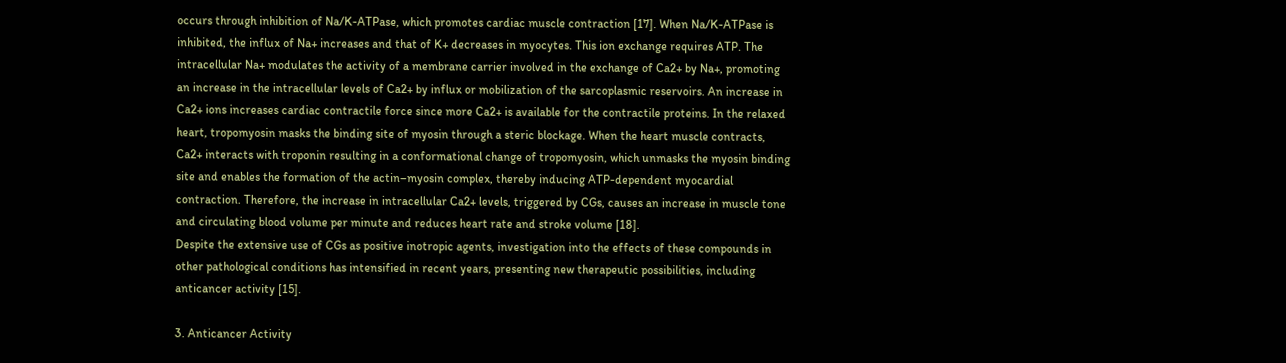occurs through inhibition of Na/K-ATPase, which promotes cardiac muscle contraction [17]. When Na/K-ATPase is inhibited, the influx of Na+ increases and that of K+ decreases in myocytes. This ion exchange requires ATP. The intracellular Na+ modulates the activity of a membrane carrier involved in the exchange of Ca2+ by Na+, promoting an increase in the intracellular levels of Ca2+ by influx or mobilization of the sarcoplasmic reservoirs. An increase in Ca2+ ions increases cardiac contractile force since more Ca2+ is available for the contractile proteins. In the relaxed heart, tropomyosin masks the binding site of myosin through a steric blockage. When the heart muscle contracts, Ca2+ interacts with troponin resulting in a conformational change of tropomyosin, which unmasks the myosin binding site and enables the formation of the actin–myosin complex, thereby inducing ATP-dependent myocardial contraction. Therefore, the increase in intracellular Ca2+ levels, triggered by CGs, causes an increase in muscle tone and circulating blood volume per minute and reduces heart rate and stroke volume [18].
Despite the extensive use of CGs as positive inotropic agents, investigation into the effects of these compounds in other pathological conditions has intensified in recent years, presenting new therapeutic possibilities, including anticancer activity [15].

3. Anticancer Activity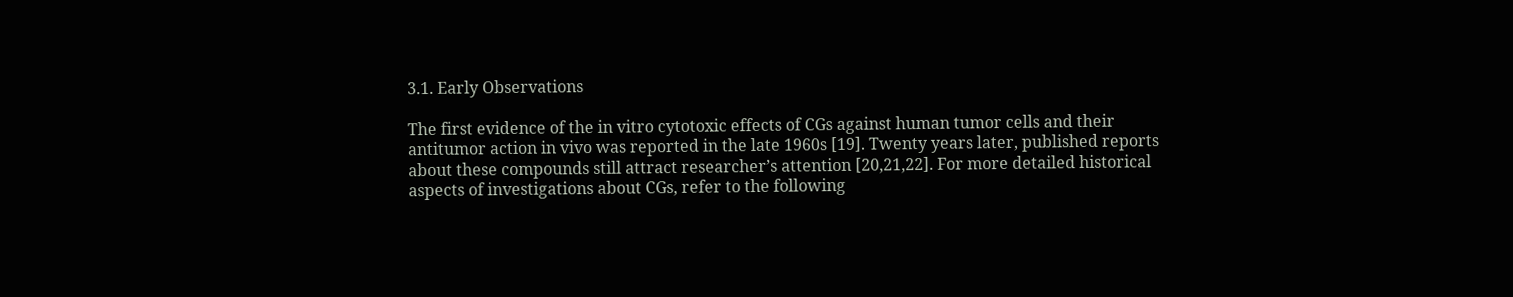3.1. Early Observations

The first evidence of the in vitro cytotoxic effects of CGs against human tumor cells and their antitumor action in vivo was reported in the late 1960s [19]. Twenty years later, published reports about these compounds still attract researcher’s attention [20,21,22]. For more detailed historical aspects of investigations about CGs, refer to the following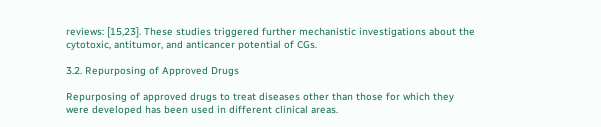reviews: [15,23]. These studies triggered further mechanistic investigations about the cytotoxic, antitumor, and anticancer potential of CGs.

3.2. Repurposing of Approved Drugs

Repurposing of approved drugs to treat diseases other than those for which they were developed has been used in different clinical areas.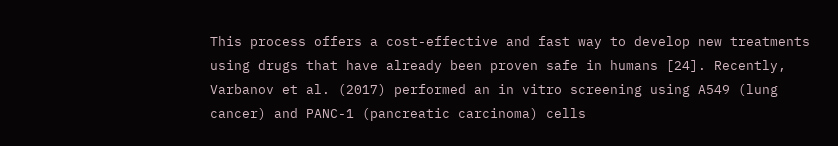This process offers a cost-effective and fast way to develop new treatments using drugs that have already been proven safe in humans [24]. Recently, Varbanov et al. (2017) performed an in vitro screening using A549 (lung cancer) and PANC-1 (pancreatic carcinoma) cells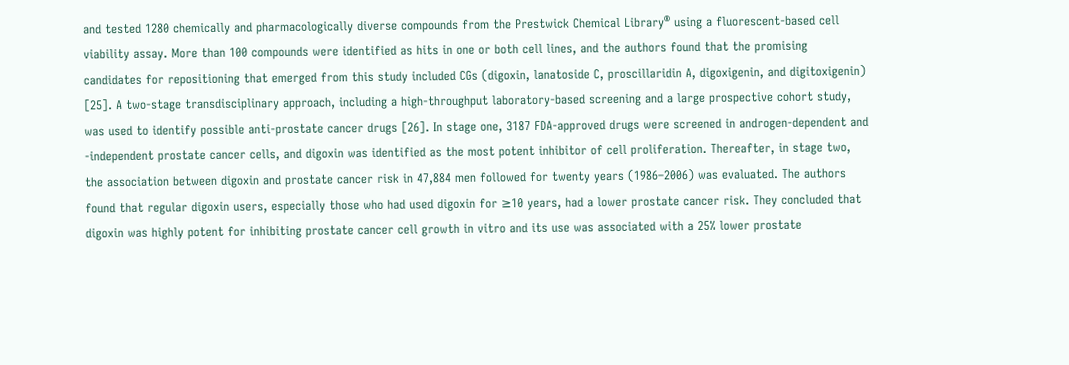and tested 1280 chemically and pharmacologically diverse compounds from the Prestwick Chemical Library® using a fluorescent-based cell viability assay. More than 100 compounds were identified as hits in one or both cell lines, and the authors found that the promising candidates for repositioning that emerged from this study included CGs (digoxin, lanatoside C, proscillaridin A, digoxigenin, and digitoxigenin) [25]. A two-stage transdisciplinary approach, including a high-throughput laboratory-based screening and a large prospective cohort study, was used to identify possible anti-prostate cancer drugs [26]. In stage one, 3187 FDA-approved drugs were screened in androgen-dependent and -independent prostate cancer cells, and digoxin was identified as the most potent inhibitor of cell proliferation. Thereafter, in stage two, the association between digoxin and prostate cancer risk in 47,884 men followed for twenty years (1986–2006) was evaluated. The authors found that regular digoxin users, especially those who had used digoxin for ≥10 years, had a lower prostate cancer risk. They concluded that digoxin was highly potent for inhibiting prostate cancer cell growth in vitro and its use was associated with a 25% lower prostate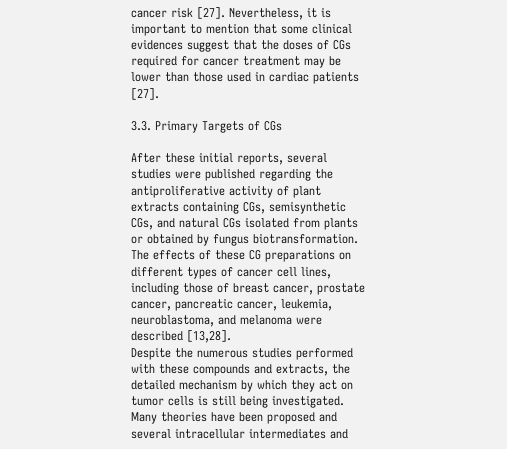cancer risk [27]. Nevertheless, it is important to mention that some clinical evidences suggest that the doses of CGs required for cancer treatment may be lower than those used in cardiac patients [27].

3.3. Primary Targets of CGs

After these initial reports, several studies were published regarding the antiproliferative activity of plant extracts containing CGs, semisynthetic CGs, and natural CGs isolated from plants or obtained by fungus biotransformation. The effects of these CG preparations on different types of cancer cell lines, including those of breast cancer, prostate cancer, pancreatic cancer, leukemia, neuroblastoma, and melanoma were described [13,28].
Despite the numerous studies performed with these compounds and extracts, the detailed mechanism by which they act on tumor cells is still being investigated. Many theories have been proposed and several intracellular intermediates and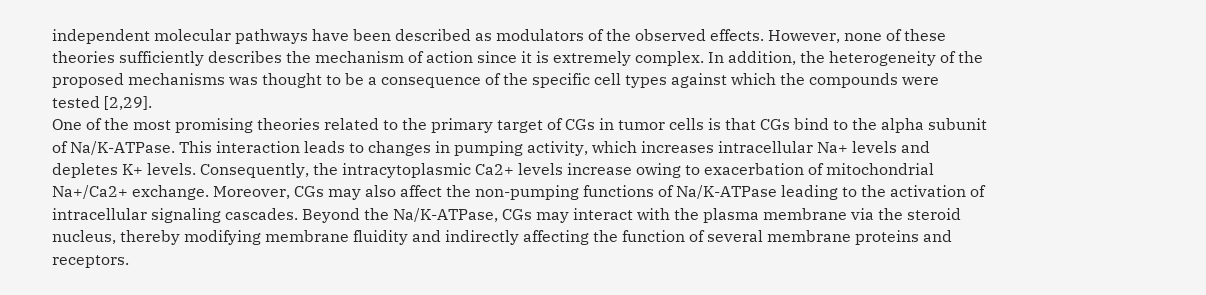independent molecular pathways have been described as modulators of the observed effects. However, none of these theories sufficiently describes the mechanism of action since it is extremely complex. In addition, the heterogeneity of the proposed mechanisms was thought to be a consequence of the specific cell types against which the compounds were tested [2,29].
One of the most promising theories related to the primary target of CGs in tumor cells is that CGs bind to the alpha subunit of Na/K-ATPase. This interaction leads to changes in pumping activity, which increases intracellular Na+ levels and depletes K+ levels. Consequently, the intracytoplasmic Ca2+ levels increase owing to exacerbation of mitochondrial Na+/Ca2+ exchange. Moreover, CGs may also affect the non-pumping functions of Na/K-ATPase leading to the activation of intracellular signaling cascades. Beyond the Na/K-ATPase, CGs may interact with the plasma membrane via the steroid nucleus, thereby modifying membrane fluidity and indirectly affecting the function of several membrane proteins and receptors.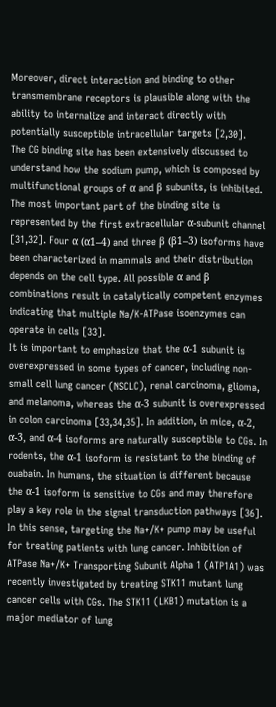Moreover, direct interaction and binding to other transmembrane receptors is plausible along with the ability to internalize and interact directly with potentially susceptible intracellular targets [2,30].
The CG binding site has been extensively discussed to understand how the sodium pump, which is composed by multifunctional groups of α and β subunits, is inhibited. The most important part of the binding site is represented by the first extracellular α-subunit channel [31,32]. Four α (α1–4) and three β (β1–3) isoforms have been characterized in mammals and their distribution depends on the cell type. All possible α and β combinations result in catalytically competent enzymes indicating that multiple Na/K-ATPase isoenzymes can operate in cells [33].
It is important to emphasize that the α-1 subunit is overexpressed in some types of cancer, including non-small cell lung cancer (NSCLC), renal carcinoma, glioma, and melanoma, whereas the α-3 subunit is overexpressed in colon carcinoma [33,34,35]. In addition, in mice, α-2, α-3, and α-4 isoforms are naturally susceptible to CGs. In rodents, the α-1 isoform is resistant to the binding of ouabain. In humans, the situation is different because the α-1 isoform is sensitive to CGs and may therefore play a key role in the signal transduction pathways [36].
In this sense, targeting the Na+/K+ pump may be useful for treating patients with lung cancer. Inhibition of ATPase Na+/K+ Transporting Subunit Alpha 1 (ATP1A1) was recently investigated by treating STK11 mutant lung cancer cells with CGs. The STK11 (LKB1) mutation is a major mediator of lung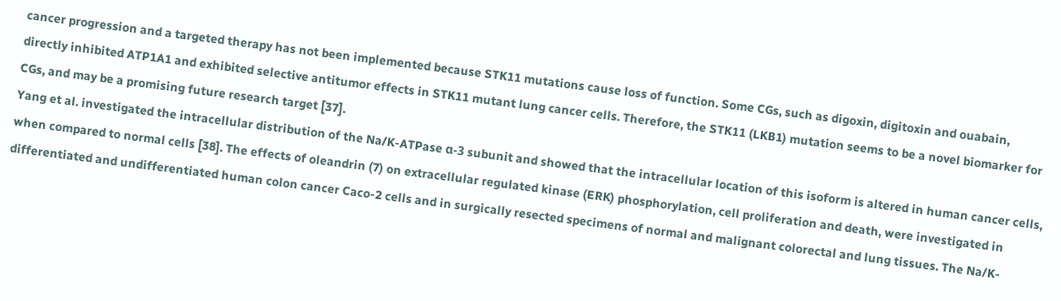cancer progression and a targeted therapy has not been implemented because STK11 mutations cause loss of function. Some CGs, such as digoxin, digitoxin and ouabain, directly inhibited ATP1A1 and exhibited selective antitumor effects in STK11 mutant lung cancer cells. Therefore, the STK11 (LKB1) mutation seems to be a novel biomarker for CGs, and may be a promising future research target [37].
Yang et al. investigated the intracellular distribution of the Na/K-ATPase α-3 subunit and showed that the intracellular location of this isoform is altered in human cancer cells, when compared to normal cells [38]. The effects of oleandrin (7) on extracellular regulated kinase (ERK) phosphorylation, cell proliferation and death, were investigated in differentiated and undifferentiated human colon cancer Caco-2 cells and in surgically resected specimens of normal and malignant colorectal and lung tissues. The Na/K-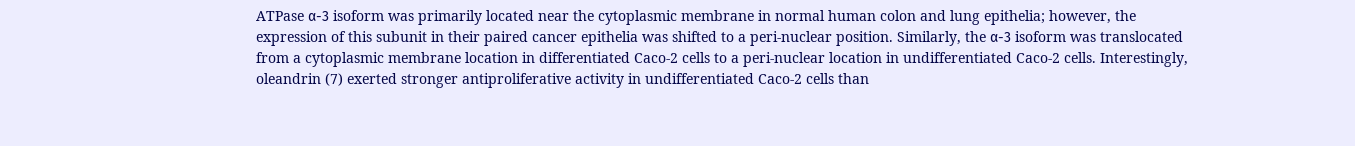ATPase α-3 isoform was primarily located near the cytoplasmic membrane in normal human colon and lung epithelia; however, the expression of this subunit in their paired cancer epithelia was shifted to a peri-nuclear position. Similarly, the α-3 isoform was translocated from a cytoplasmic membrane location in differentiated Caco-2 cells to a peri-nuclear location in undifferentiated Caco-2 cells. Interestingly, oleandrin (7) exerted stronger antiproliferative activity in undifferentiated Caco-2 cells than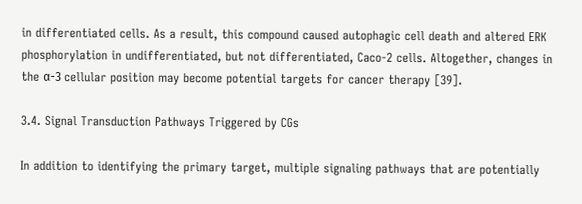in differentiated cells. As a result, this compound caused autophagic cell death and altered ERK phosphorylation in undifferentiated, but not differentiated, Caco-2 cells. Altogether, changes in the α-3 cellular position may become potential targets for cancer therapy [39].

3.4. Signal Transduction Pathways Triggered by CGs

In addition to identifying the primary target, multiple signaling pathways that are potentially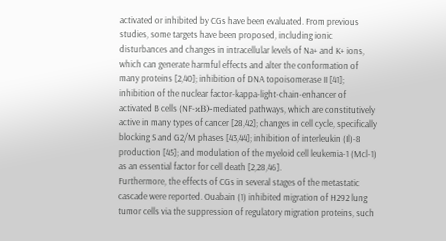activated or inhibited by CGs have been evaluated. From previous studies, some targets have been proposed, including ionic disturbances and changes in intracellular levels of Na+ and K+ ions, which can generate harmful effects and alter the conformation of many proteins [2,40]; inhibition of DNA topoisomerase II [41]; inhibition of the nuclear factor-kappa-light-chain-enhancer of activated B cells (NF-κB)-mediated pathways, which are constitutively active in many types of cancer [28,42]; changes in cell cycle, specifically blocking S and G2/M phases [43,44]; inhibition of interleukin (Il)-8 production [45]; and modulation of the myeloid cell leukemia-1 (Mcl-1) as an essential factor for cell death [2,28,46].
Furthermore, the effects of CGs in several stages of the metastatic cascade were reported. Ouabain (1) inhibited migration of H292 lung tumor cells via the suppression of regulatory migration proteins, such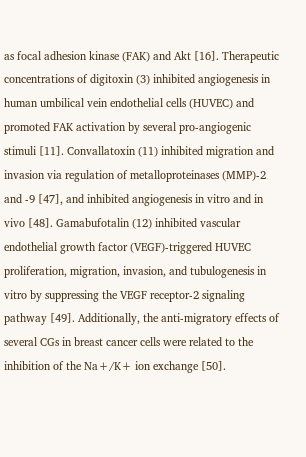as focal adhesion kinase (FAK) and Akt [16]. Therapeutic concentrations of digitoxin (3) inhibited angiogenesis in human umbilical vein endothelial cells (HUVEC) and promoted FAK activation by several pro-angiogenic stimuli [11]. Convallatoxin (11) inhibited migration and invasion via regulation of metalloproteinases (MMP)-2 and -9 [47], and inhibited angiogenesis in vitro and in vivo [48]. Gamabufotalin (12) inhibited vascular endothelial growth factor (VEGF)-triggered HUVEC proliferation, migration, invasion, and tubulogenesis in vitro by suppressing the VEGF receptor-2 signaling pathway [49]. Additionally, the anti-migratory effects of several CGs in breast cancer cells were related to the inhibition of the Na+/K+ ion exchange [50].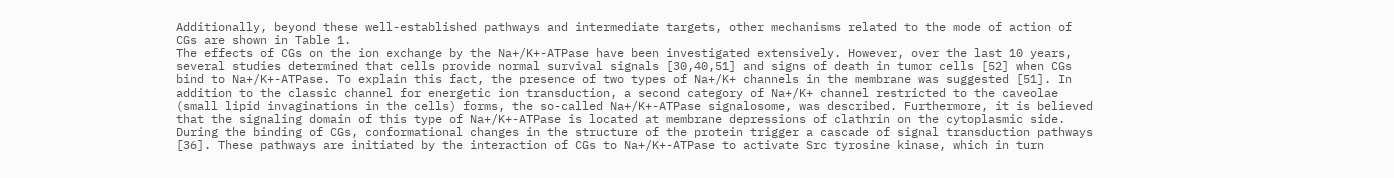Additionally, beyond these well-established pathways and intermediate targets, other mechanisms related to the mode of action of CGs are shown in Table 1.
The effects of CGs on the ion exchange by the Na+/K+-ATPase have been investigated extensively. However, over the last 10 years, several studies determined that cells provide normal survival signals [30,40,51] and signs of death in tumor cells [52] when CGs bind to Na+/K+-ATPase. To explain this fact, the presence of two types of Na+/K+ channels in the membrane was suggested [51]. In addition to the classic channel for energetic ion transduction, a second category of Na+/K+ channel restricted to the caveolae (small lipid invaginations in the cells) forms, the so-called Na+/K+-ATPase signalosome, was described. Furthermore, it is believed that the signaling domain of this type of Na+/K+-ATPase is located at membrane depressions of clathrin on the cytoplasmic side. During the binding of CGs, conformational changes in the structure of the protein trigger a cascade of signal transduction pathways [36]. These pathways are initiated by the interaction of CGs to Na+/K+-ATPase to activate Src tyrosine kinase, which in turn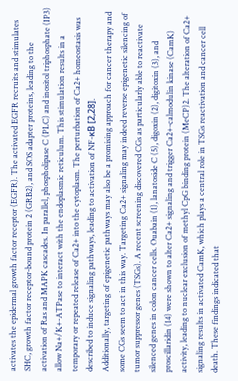activates the epidermal growth factor receptor (EGFR). The activated EGFR recruits and stimulates SHC, growth factor receptor-bound protein 2 (GRB2), and SOS adapter proteins, leading to the activation of Ras and MAPK cascades. In parallel, phospholipase C (PLC) and inositol triphosphate (IP3) allow Na+/K+-ATPase to interact with the endoplasmic reticulum. This stimulation results in a temporary or repeated release of Ca2+ into the cytoplasm. The perturbation of Ca2+ homeostasis was described to induce signaling pathways, leading to activation of NF-κB [2,28].
Additionally, targeting of epigenetic pathways may also be a promising approach for cancer therapy and some CGs seem to act in this way. Targeting Ca2+ signaling may indeed reverse epigenetic silencing of tumor suppressor genes (TSGs). A recent screening discovered CGs as particularly able to reactivate silenced genes in colon cancer cells. Ouabain (1), lanatoside C (5), digoxin (2), digitoxin (3), and proscillaridin (14) were shown to alter Ca2+ signaling and trigger Ca2+-calmodulin kinase (CamK) activity, leading to nuclear exclusion of methyl CpG binding protein (MeCP)2. The alteration of Ca2+ signaling results in activated CamK, which plays a central role in TSGs reactivation and cancer cell death. These findings indicated that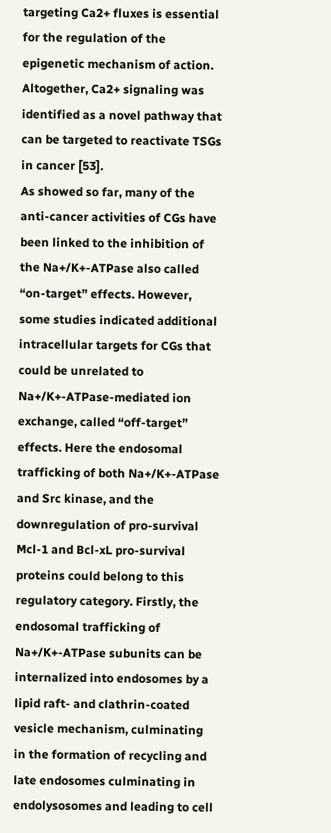targeting Ca2+ fluxes is essential for the regulation of the epigenetic mechanism of action. Altogether, Ca2+ signaling was identified as a novel pathway that can be targeted to reactivate TSGs in cancer [53].
As showed so far, many of the anti-cancer activities of CGs have been linked to the inhibition of the Na+/K+-ATPase also called “on-target” effects. However, some studies indicated additional intracellular targets for CGs that could be unrelated to Na+/K+-ATPase-mediated ion exchange, called “off-target” effects. Here the endosomal trafficking of both Na+/K+-ATPase and Src kinase, and the downregulation of pro-survival Mcl-1 and Bcl-xL pro-survival proteins could belong to this regulatory category. Firstly, the endosomal trafficking of Na+/K+-ATPase subunits can be internalized into endosomes by a lipid raft- and clathrin-coated vesicle mechanism, culminating in the formation of recycling and late endosomes culminating in endolysosomes and leading to cell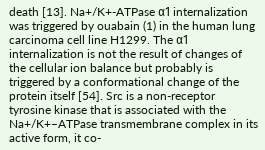death [13]. Na+/K+-ATPase α1 internalization was triggered by ouabain (1) in the human lung carcinoma cell line H1299. The α1 internalization is not the result of changes of the cellular ion balance but probably is triggered by a conformational change of the protein itself [54]. Src is a non-receptor tyrosine kinase that is associated with the Na+/K+–ATPase transmembrane complex in its active form, it co-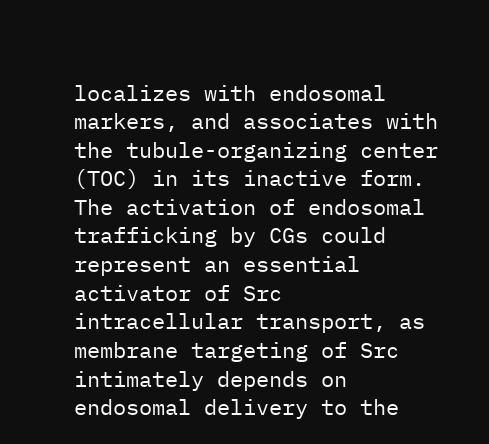localizes with endosomal markers, and associates with the tubule-organizing center (TOC) in its inactive form. The activation of endosomal trafficking by CGs could represent an essential activator of Src intracellular transport, as membrane targeting of Src intimately depends on endosomal delivery to the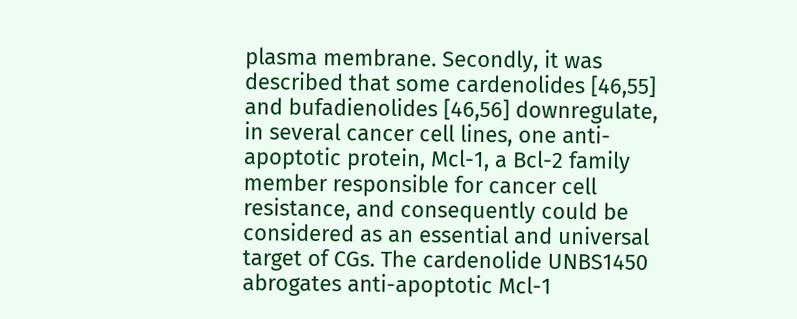plasma membrane. Secondly, it was described that some cardenolides [46,55] and bufadienolides [46,56] downregulate, in several cancer cell lines, one anti-apoptotic protein, Mcl-1, a Bcl-2 family member responsible for cancer cell resistance, and consequently could be considered as an essential and universal target of CGs. The cardenolide UNBS1450 abrogates anti-apoptotic Mcl-1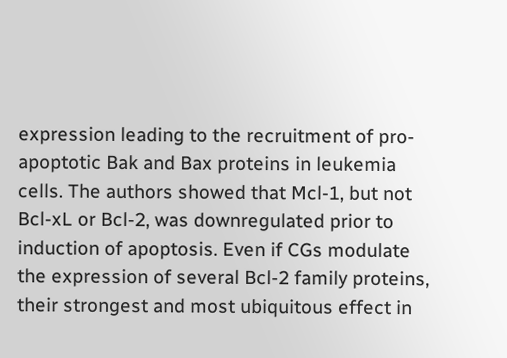expression leading to the recruitment of pro-apoptotic Bak and Bax proteins in leukemia cells. The authors showed that Mcl-1, but not Bcl-xL or Bcl-2, was downregulated prior to induction of apoptosis. Even if CGs modulate the expression of several Bcl-2 family proteins, their strongest and most ubiquitous effect in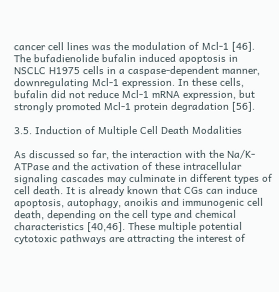cancer cell lines was the modulation of Mcl-1 [46]. The bufadienolide bufalin induced apoptosis in NSCLC H1975 cells in a caspase-dependent manner, downregulating Mcl-1 expression. In these cells, bufalin did not reduce Mcl-1 mRNA expression, but strongly promoted Mcl-1 protein degradation [56].

3.5. Induction of Multiple Cell Death Modalities

As discussed so far, the interaction with the Na/K-ATPase and the activation of these intracellular signaling cascades may culminate in different types of cell death. It is already known that CGs can induce apoptosis, autophagy, anoikis and immunogenic cell death, depending on the cell type and chemical characteristics [40,46]. These multiple potential cytotoxic pathways are attracting the interest of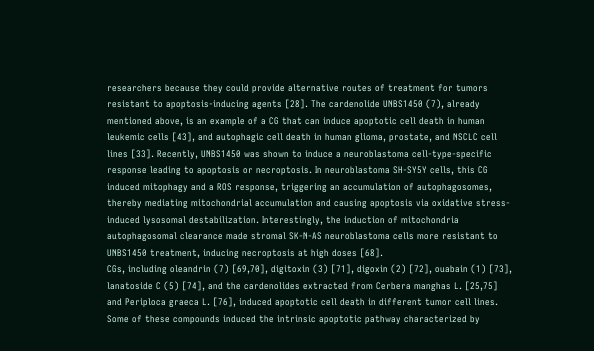researchers because they could provide alternative routes of treatment for tumors resistant to apoptosis-inducing agents [28]. The cardenolide UNBS1450 (7), already mentioned above, is an example of a CG that can induce apoptotic cell death in human leukemic cells [43], and autophagic cell death in human glioma, prostate, and NSCLC cell lines [33]. Recently, UNBS1450 was shown to induce a neuroblastoma cell-type-specific response leading to apoptosis or necroptosis. In neuroblastoma SH-SY5Y cells, this CG induced mitophagy and a ROS response, triggering an accumulation of autophagosomes, thereby mediating mitochondrial accumulation and causing apoptosis via oxidative stress-induced lysosomal destabilization. Interestingly, the induction of mitochondria autophagosomal clearance made stromal SK-N-AS neuroblastoma cells more resistant to UNBS1450 treatment, inducing necroptosis at high doses [68].
CGs, including oleandrin (7) [69,70], digitoxin (3) [71], digoxin (2) [72], ouabain (1) [73], lanatoside C (5) [74], and the cardenolides extracted from Cerbera manghas L. [25,75] and Periploca graeca L. [76], induced apoptotic cell death in different tumor cell lines. Some of these compounds induced the intrinsic apoptotic pathway characterized by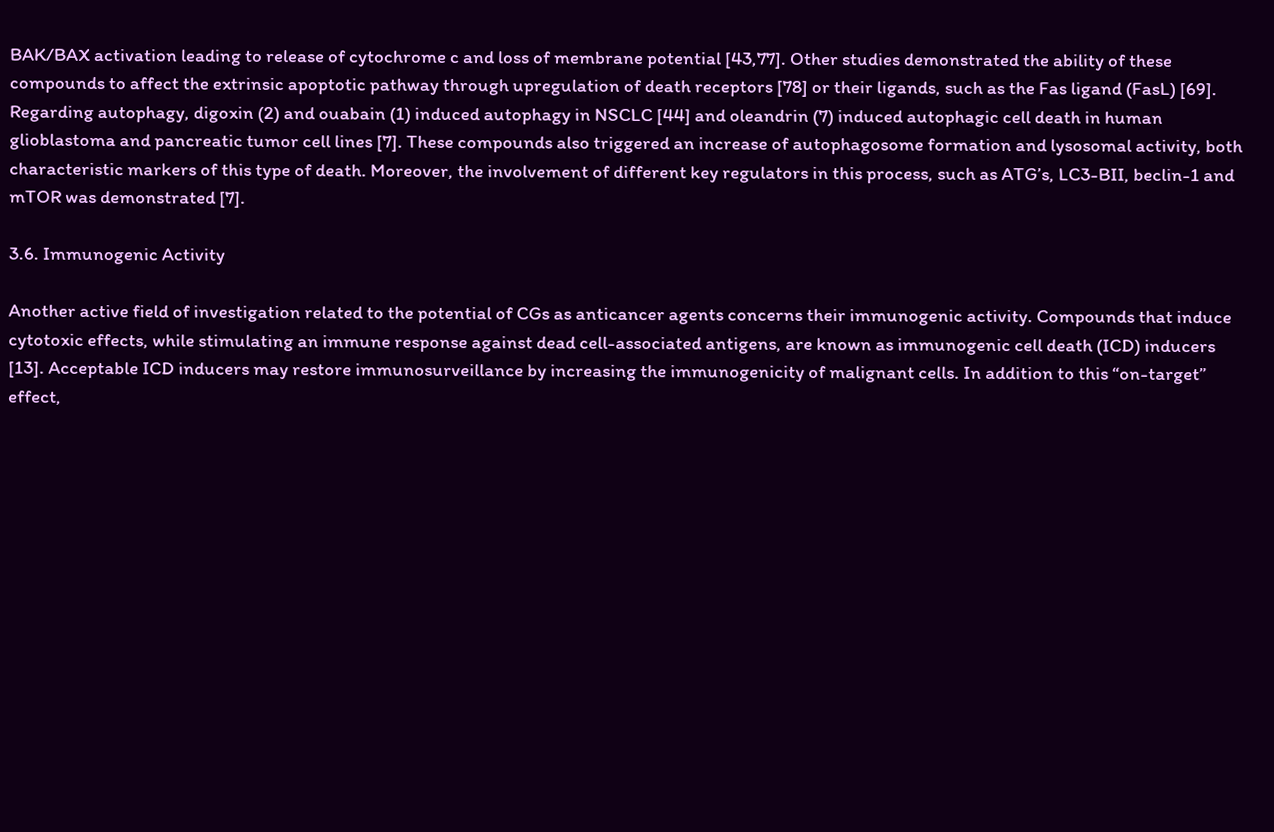BAK/BAX activation leading to release of cytochrome c and loss of membrane potential [43,77]. Other studies demonstrated the ability of these compounds to affect the extrinsic apoptotic pathway through upregulation of death receptors [78] or their ligands, such as the Fas ligand (FasL) [69].
Regarding autophagy, digoxin (2) and ouabain (1) induced autophagy in NSCLC [44] and oleandrin (7) induced autophagic cell death in human glioblastoma and pancreatic tumor cell lines [7]. These compounds also triggered an increase of autophagosome formation and lysosomal activity, both characteristic markers of this type of death. Moreover, the involvement of different key regulators in this process, such as ATG’s, LC3-BII, beclin-1 and mTOR was demonstrated [7].

3.6. Immunogenic Activity

Another active field of investigation related to the potential of CGs as anticancer agents concerns their immunogenic activity. Compounds that induce cytotoxic effects, while stimulating an immune response against dead cell-associated antigens, are known as immunogenic cell death (ICD) inducers [13]. Acceptable ICD inducers may restore immunosurveillance by increasing the immunogenicity of malignant cells. In addition to this “on-target” effect,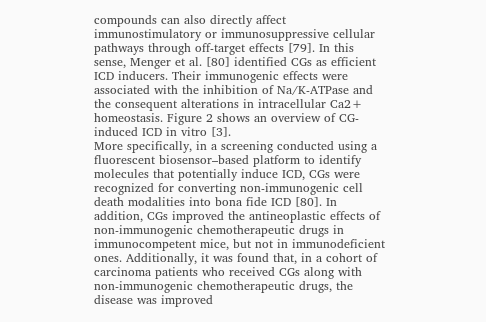compounds can also directly affect immunostimulatory or immunosuppressive cellular pathways through off-target effects [79]. In this sense, Menger et al. [80] identified CGs as efficient ICD inducers. Their immunogenic effects were associated with the inhibition of Na/K-ATPase and the consequent alterations in intracellular Ca2+ homeostasis. Figure 2 shows an overview of CG-induced ICD in vitro [3].
More specifically, in a screening conducted using a fluorescent biosensor–based platform to identify molecules that potentially induce ICD, CGs were recognized for converting non-immunogenic cell death modalities into bona fide ICD [80]. In addition, CGs improved the antineoplastic effects of non-immunogenic chemotherapeutic drugs in immunocompetent mice, but not in immunodeficient ones. Additionally, it was found that, in a cohort of carcinoma patients who received CGs along with non-immunogenic chemotherapeutic drugs, the disease was improved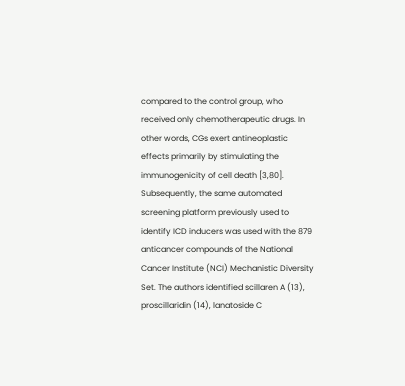compared to the control group, who received only chemotherapeutic drugs. In other words, CGs exert antineoplastic effects primarily by stimulating the immunogenicity of cell death [3,80]. Subsequently, the same automated screening platform previously used to identify ICD inducers was used with the 879 anticancer compounds of the National Cancer Institute (NCI) Mechanistic Diversity Set. The authors identified scillaren A (13), proscillaridin (14), lanatoside C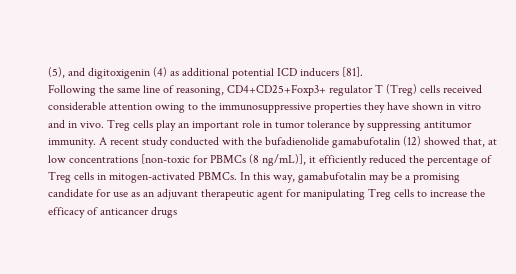(5), and digitoxigenin (4) as additional potential ICD inducers [81].
Following the same line of reasoning, CD4+CD25+Foxp3+ regulator T (Treg) cells received considerable attention owing to the immunosuppressive properties they have shown in vitro and in vivo. Treg cells play an important role in tumor tolerance by suppressing antitumor immunity. A recent study conducted with the bufadienolide gamabufotalin (12) showed that, at low concentrations [non-toxic for PBMCs (8 ng/mL)], it efficiently reduced the percentage of Treg cells in mitogen-activated PBMCs. In this way, gamabufotalin may be a promising candidate for use as an adjuvant therapeutic agent for manipulating Treg cells to increase the efficacy of anticancer drugs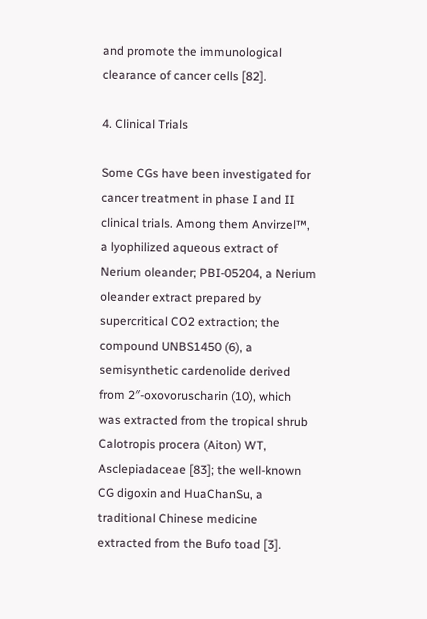and promote the immunological clearance of cancer cells [82].

4. Clinical Trials

Some CGs have been investigated for cancer treatment in phase I and II clinical trials. Among them Anvirzel™, a lyophilized aqueous extract of Nerium oleander; PBI-05204, a Nerium oleander extract prepared by supercritical CO2 extraction; the compound UNBS1450 (6), a semisynthetic cardenolide derived from 2″-oxovoruscharin (10), which was extracted from the tropical shrub Calotropis procera (Aiton) WT, Asclepiadaceae [83]; the well-known CG digoxin and HuaChanSu, a traditional Chinese medicine extracted from the Bufo toad [3].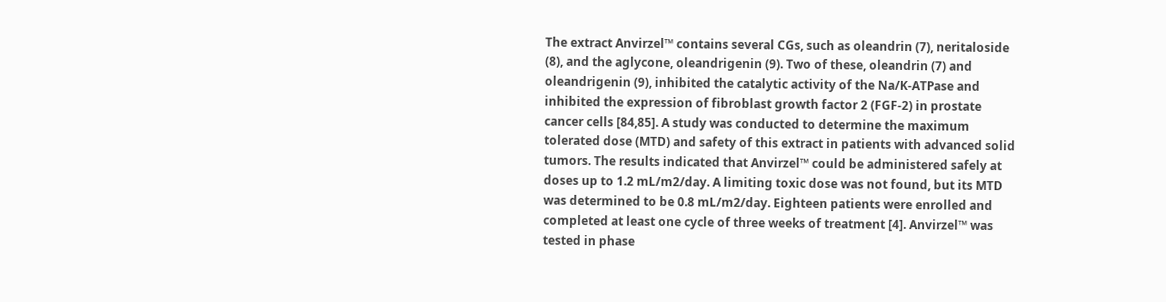The extract Anvirzel™ contains several CGs, such as oleandrin (7), neritaloside (8), and the aglycone, oleandrigenin (9). Two of these, oleandrin (7) and oleandrigenin (9), inhibited the catalytic activity of the Na/K-ATPase and inhibited the expression of fibroblast growth factor 2 (FGF-2) in prostate cancer cells [84,85]. A study was conducted to determine the maximum tolerated dose (MTD) and safety of this extract in patients with advanced solid tumors. The results indicated that Anvirzel™ could be administered safely at doses up to 1.2 mL/m2/day. A limiting toxic dose was not found, but its MTD was determined to be 0.8 mL/m2/day. Eighteen patients were enrolled and completed at least one cycle of three weeks of treatment [4]. Anvirzel™ was tested in phase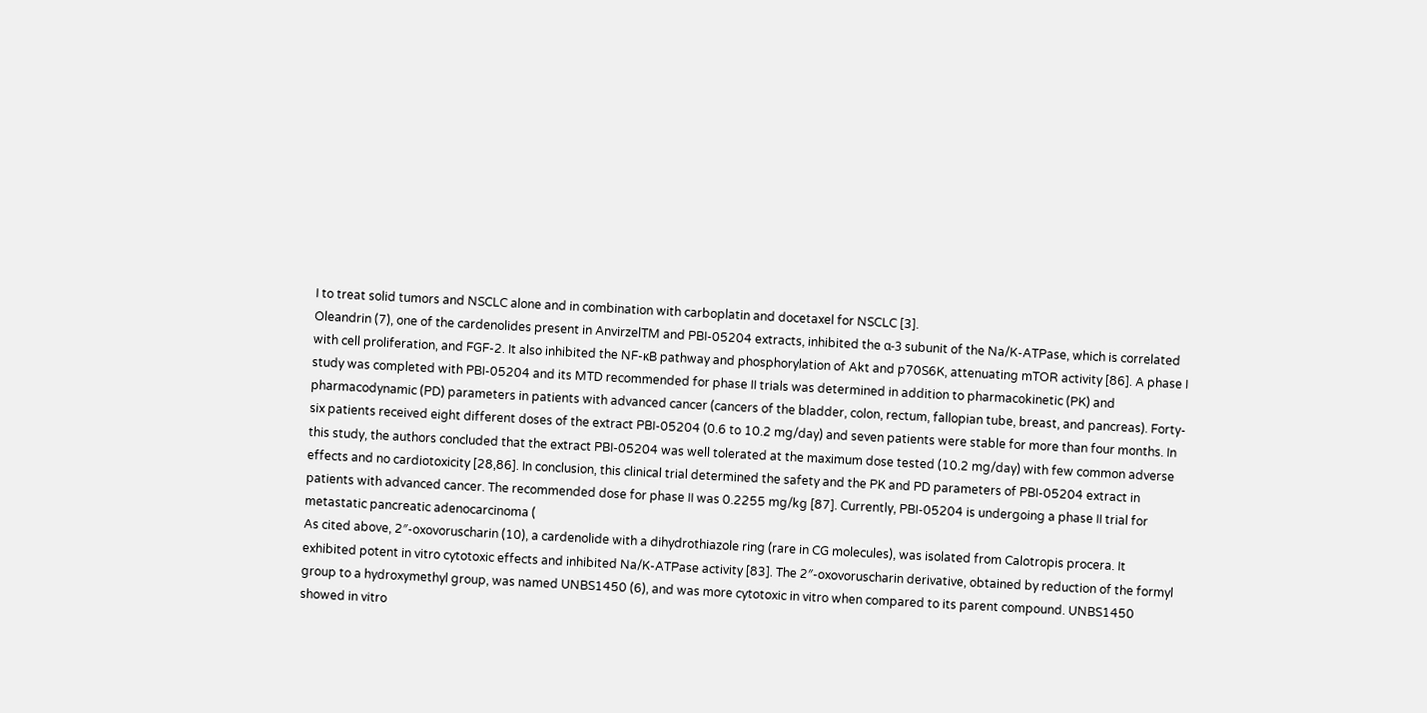I to treat solid tumors and NSCLC alone and in combination with carboplatin and docetaxel for NSCLC [3].
Oleandrin (7), one of the cardenolides present in AnvirzelTM and PBI-05204 extracts, inhibited the α-3 subunit of the Na/K-ATPase, which is correlated with cell proliferation, and FGF-2. It also inhibited the NF-κB pathway and phosphorylation of Akt and p70S6K, attenuating mTOR activity [86]. A phase I study was completed with PBI-05204 and its MTD recommended for phase II trials was determined in addition to pharmacokinetic (PK) and pharmacodynamic (PD) parameters in patients with advanced cancer (cancers of the bladder, colon, rectum, fallopian tube, breast, and pancreas). Forty-six patients received eight different doses of the extract PBI-05204 (0.6 to 10.2 mg/day) and seven patients were stable for more than four months. In this study, the authors concluded that the extract PBI-05204 was well tolerated at the maximum dose tested (10.2 mg/day) with few common adverse effects and no cardiotoxicity [28,86]. In conclusion, this clinical trial determined the safety and the PK and PD parameters of PBI-05204 extract in patients with advanced cancer. The recommended dose for phase II was 0.2255 mg/kg [87]. Currently, PBI-05204 is undergoing a phase II trial for metastatic pancreatic adenocarcinoma (
As cited above, 2″-oxovoruscharin (10), a cardenolide with a dihydrothiazole ring (rare in CG molecules), was isolated from Calotropis procera. It exhibited potent in vitro cytotoxic effects and inhibited Na/K-ATPase activity [83]. The 2″-oxovoruscharin derivative, obtained by reduction of the formyl group to a hydroxymethyl group, was named UNBS1450 (6), and was more cytotoxic in vitro when compared to its parent compound. UNBS1450 showed in vitro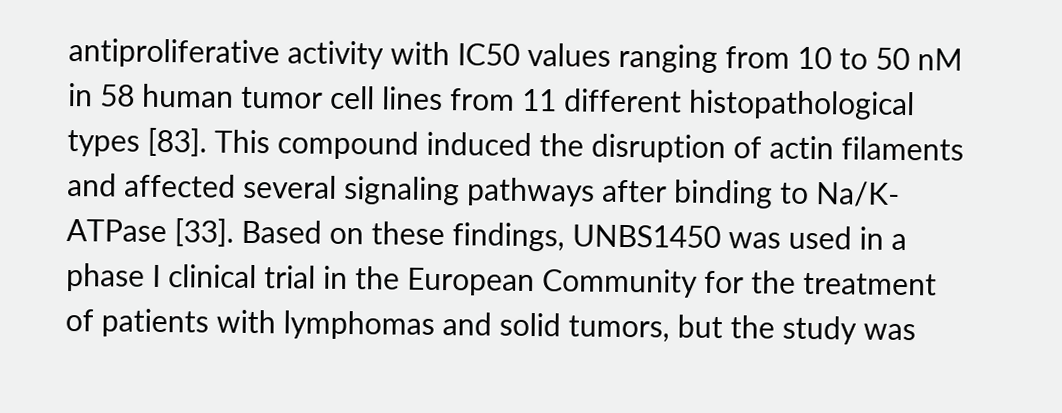antiproliferative activity with IC50 values ranging from 10 to 50 nM in 58 human tumor cell lines from 11 different histopathological types [83]. This compound induced the disruption of actin filaments and affected several signaling pathways after binding to Na/K-ATPase [33]. Based on these findings, UNBS1450 was used in a phase I clinical trial in the European Community for the treatment of patients with lymphomas and solid tumors, but the study was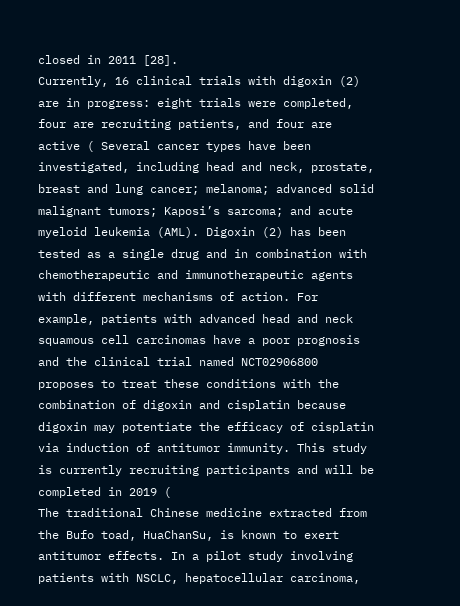closed in 2011 [28].
Currently, 16 clinical trials with digoxin (2) are in progress: eight trials were completed, four are recruiting patients, and four are active ( Several cancer types have been investigated, including head and neck, prostate, breast and lung cancer; melanoma; advanced solid malignant tumors; Kaposi’s sarcoma; and acute myeloid leukemia (AML). Digoxin (2) has been tested as a single drug and in combination with chemotherapeutic and immunotherapeutic agents with different mechanisms of action. For example, patients with advanced head and neck squamous cell carcinomas have a poor prognosis and the clinical trial named NCT02906800 proposes to treat these conditions with the combination of digoxin and cisplatin because digoxin may potentiate the efficacy of cisplatin via induction of antitumor immunity. This study is currently recruiting participants and will be completed in 2019 (
The traditional Chinese medicine extracted from the Bufo toad, HuaChanSu, is known to exert antitumor effects. In a pilot study involving patients with NSCLC, hepatocellular carcinoma,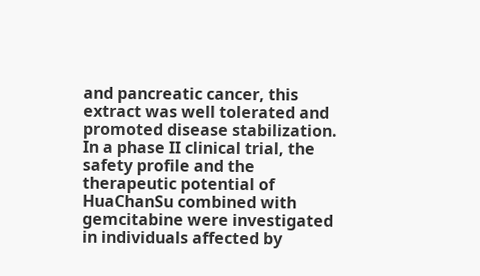and pancreatic cancer, this extract was well tolerated and promoted disease stabilization. In a phase II clinical trial, the safety profile and the therapeutic potential of HuaChanSu combined with gemcitabine were investigated in individuals affected by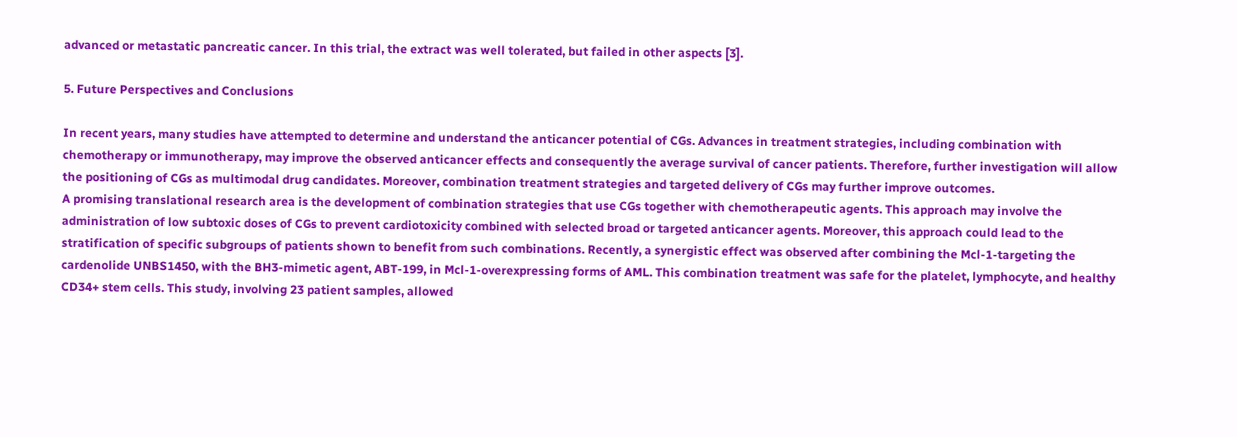advanced or metastatic pancreatic cancer. In this trial, the extract was well tolerated, but failed in other aspects [3].

5. Future Perspectives and Conclusions

In recent years, many studies have attempted to determine and understand the anticancer potential of CGs. Advances in treatment strategies, including combination with chemotherapy or immunotherapy, may improve the observed anticancer effects and consequently the average survival of cancer patients. Therefore, further investigation will allow the positioning of CGs as multimodal drug candidates. Moreover, combination treatment strategies and targeted delivery of CGs may further improve outcomes.
A promising translational research area is the development of combination strategies that use CGs together with chemotherapeutic agents. This approach may involve the administration of low subtoxic doses of CGs to prevent cardiotoxicity combined with selected broad or targeted anticancer agents. Moreover, this approach could lead to the stratification of specific subgroups of patients shown to benefit from such combinations. Recently, a synergistic effect was observed after combining the Mcl-1-targeting the cardenolide UNBS1450, with the BH3-mimetic agent, ABT-199, in Mcl-1-overexpressing forms of AML. This combination treatment was safe for the platelet, lymphocyte, and healthy CD34+ stem cells. This study, involving 23 patient samples, allowed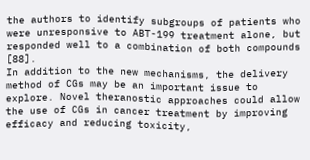the authors to identify subgroups of patients who were unresponsive to ABT-199 treatment alone, but responded well to a combination of both compounds [88].
In addition to the new mechanisms, the delivery method of CGs may be an important issue to explore. Novel theranostic approaches could allow the use of CGs in cancer treatment by improving efficacy and reducing toxicity,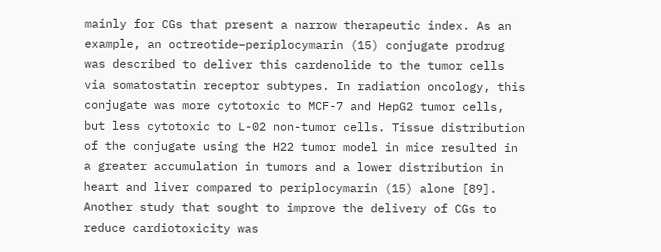mainly for CGs that present a narrow therapeutic index. As an example, an octreotide–periplocymarin (15) conjugate prodrug was described to deliver this cardenolide to the tumor cells via somatostatin receptor subtypes. In radiation oncology, this conjugate was more cytotoxic to MCF-7 and HepG2 tumor cells, but less cytotoxic to L-02 non-tumor cells. Tissue distribution of the conjugate using the H22 tumor model in mice resulted in a greater accumulation in tumors and a lower distribution in heart and liver compared to periplocymarin (15) alone [89]. Another study that sought to improve the delivery of CGs to reduce cardiotoxicity was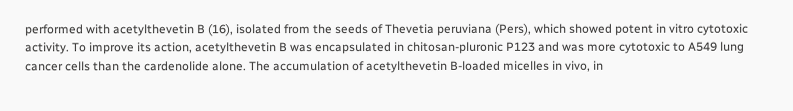performed with acetylthevetin B (16), isolated from the seeds of Thevetia peruviana (Pers), which showed potent in vitro cytotoxic activity. To improve its action, acetylthevetin B was encapsulated in chitosan-pluronic P123 and was more cytotoxic to A549 lung cancer cells than the cardenolide alone. The accumulation of acetylthevetin B-loaded micelles in vivo, in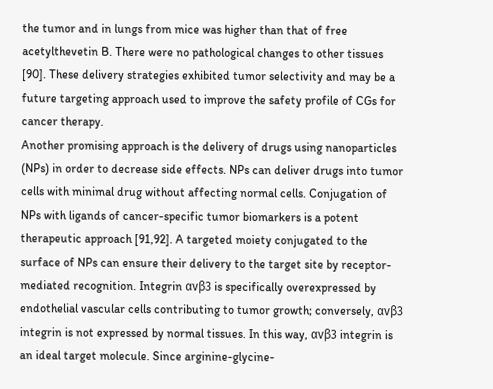the tumor and in lungs from mice was higher than that of free acetylthevetin B. There were no pathological changes to other tissues [90]. These delivery strategies exhibited tumor selectivity and may be a future targeting approach used to improve the safety profile of CGs for cancer therapy.
Another promising approach is the delivery of drugs using nanoparticles (NPs) in order to decrease side effects. NPs can deliver drugs into tumor cells with minimal drug without affecting normal cells. Conjugation of NPs with ligands of cancer-specific tumor biomarkers is a potent therapeutic approach [91,92]. A targeted moiety conjugated to the surface of NPs can ensure their delivery to the target site by receptor-mediated recognition. Integrin αvβ3 is specifically overexpressed by endothelial vascular cells contributing to tumor growth; conversely, αvβ3 integrin is not expressed by normal tissues. In this way, αvβ3 integrin is an ideal target molecule. Since arginine-glycine-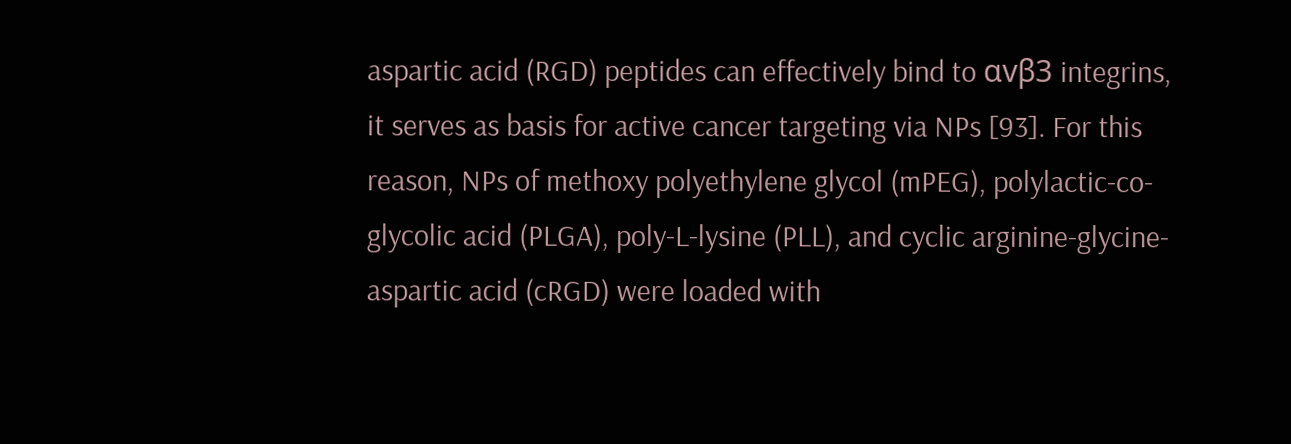aspartic acid (RGD) peptides can effectively bind to αvβ3 integrins, it serves as basis for active cancer targeting via NPs [93]. For this reason, NPs of methoxy polyethylene glycol (mPEG), polylactic-co-glycolic acid (PLGA), poly-L-lysine (PLL), and cyclic arginine-glycine-aspartic acid (cRGD) were loaded with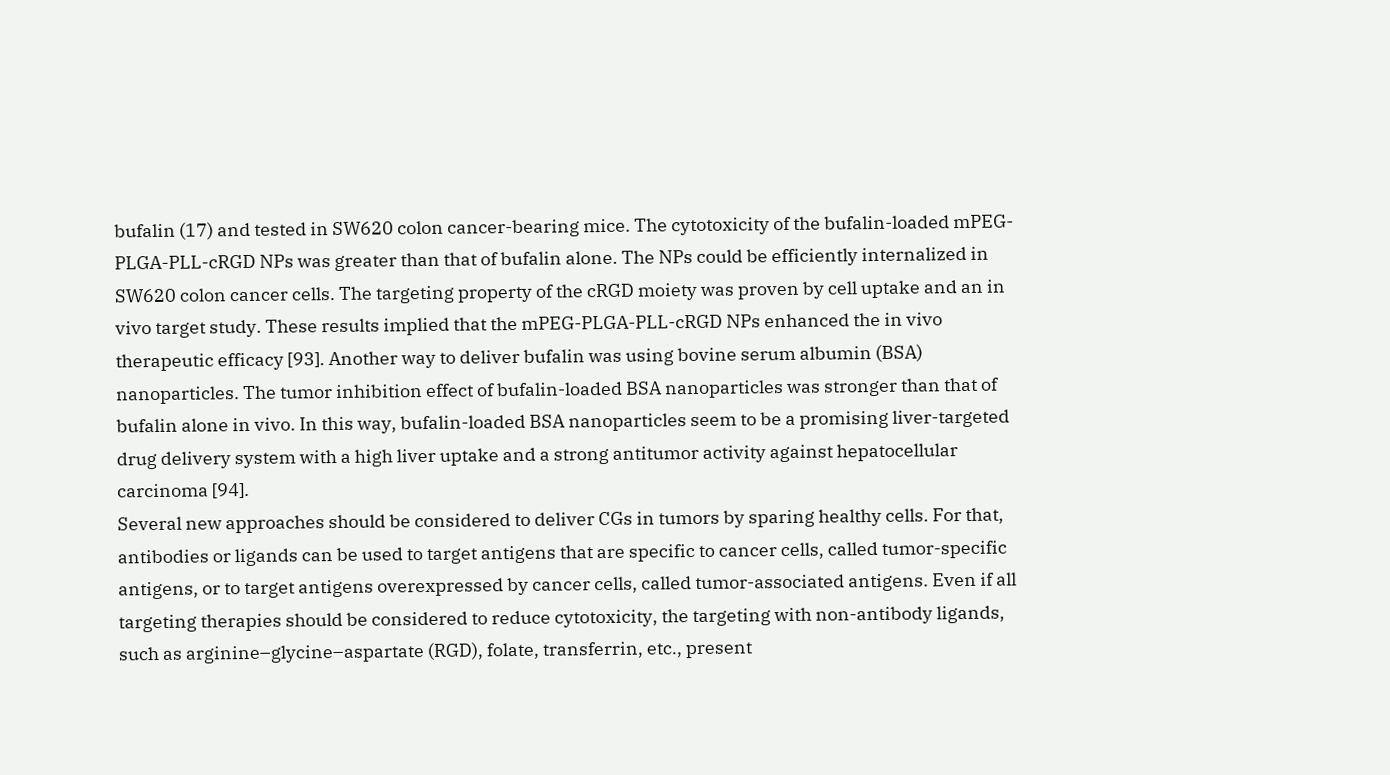bufalin (17) and tested in SW620 colon cancer-bearing mice. The cytotoxicity of the bufalin-loaded mPEG-PLGA-PLL-cRGD NPs was greater than that of bufalin alone. The NPs could be efficiently internalized in SW620 colon cancer cells. The targeting property of the cRGD moiety was proven by cell uptake and an in vivo target study. These results implied that the mPEG-PLGA-PLL-cRGD NPs enhanced the in vivo therapeutic efficacy [93]. Another way to deliver bufalin was using bovine serum albumin (BSA) nanoparticles. The tumor inhibition effect of bufalin-loaded BSA nanoparticles was stronger than that of bufalin alone in vivo. In this way, bufalin-loaded BSA nanoparticles seem to be a promising liver-targeted drug delivery system with a high liver uptake and a strong antitumor activity against hepatocellular carcinoma [94].
Several new approaches should be considered to deliver CGs in tumors by sparing healthy cells. For that, antibodies or ligands can be used to target antigens that are specific to cancer cells, called tumor-specific antigens, or to target antigens overexpressed by cancer cells, called tumor-associated antigens. Even if all targeting therapies should be considered to reduce cytotoxicity, the targeting with non-antibody ligands, such as arginine–glycine–aspartate (RGD), folate, transferrin, etc., present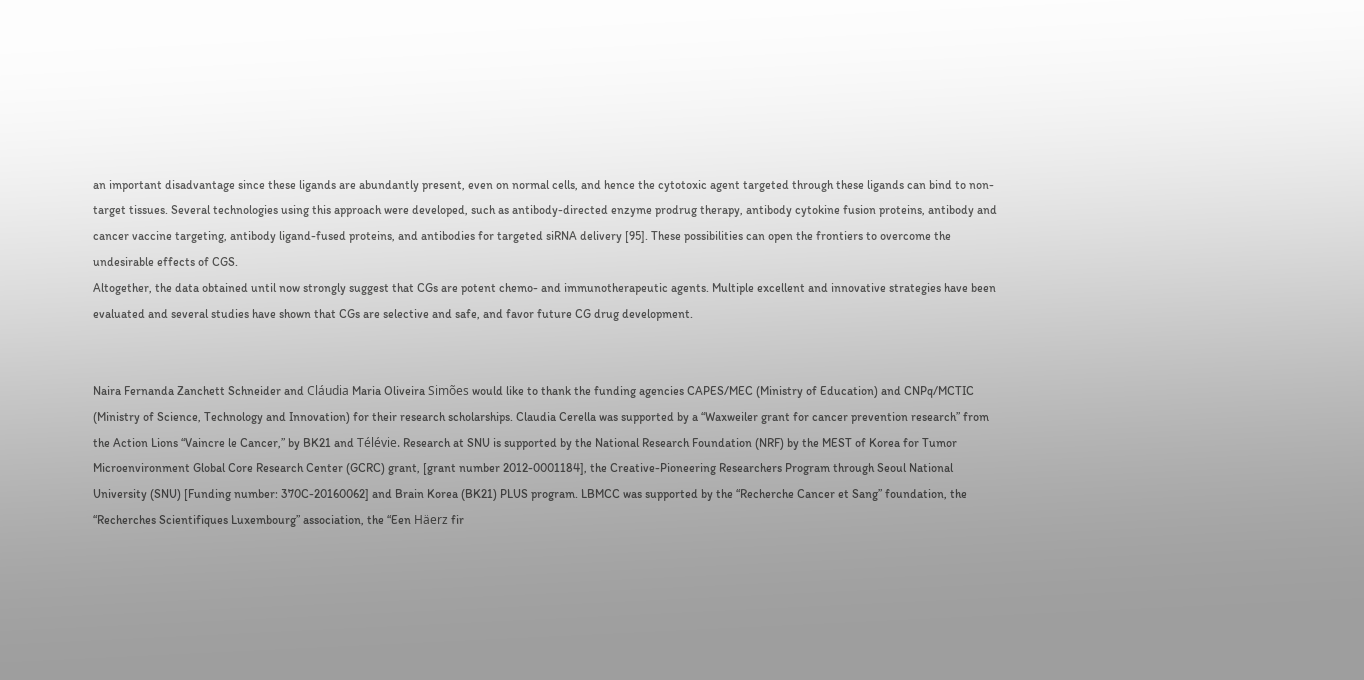an important disadvantage since these ligands are abundantly present, even on normal cells, and hence the cytotoxic agent targeted through these ligands can bind to non-target tissues. Several technologies using this approach were developed, such as antibody-directed enzyme prodrug therapy, antibody cytokine fusion proteins, antibody and cancer vaccine targeting, antibody ligand-fused proteins, and antibodies for targeted siRNA delivery [95]. These possibilities can open the frontiers to overcome the undesirable effects of CGS.
Altogether, the data obtained until now strongly suggest that CGs are potent chemo- and immunotherapeutic agents. Multiple excellent and innovative strategies have been evaluated and several studies have shown that CGs are selective and safe, and favor future CG drug development.


Naira Fernanda Zanchett Schneider and Cláudia Maria Oliveira Simões would like to thank the funding agencies CAPES/MEC (Ministry of Education) and CNPq/MCTIC (Ministry of Science, Technology and Innovation) for their research scholarships. Claudia Cerella was supported by a “Waxweiler grant for cancer prevention research” from the Action Lions “Vaincre le Cancer,” by BK21 and Télévie. Research at SNU is supported by the National Research Foundation (NRF) by the MEST of Korea for Tumor Microenvironment Global Core Research Center (GCRC) grant, [grant number 2012-0001184], the Creative-Pioneering Researchers Program through Seoul National University (SNU) [Funding number: 370C-20160062] and Brain Korea (BK21) PLUS program. LBMCC was supported by the “Recherche Cancer et Sang” foundation, the “Recherches Scientifiques Luxembourg” association, the “Een Häerz fir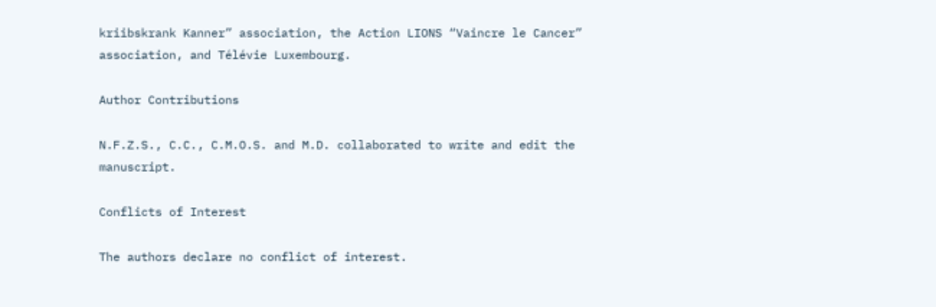kriibskrank Kanner” association, the Action LIONS “Vaincre le Cancer” association, and Télévie Luxembourg.

Author Contributions

N.F.Z.S., C.C., C.M.O.S. and M.D. collaborated to write and edit the manuscript.

Conflicts of Interest

The authors declare no conflict of interest.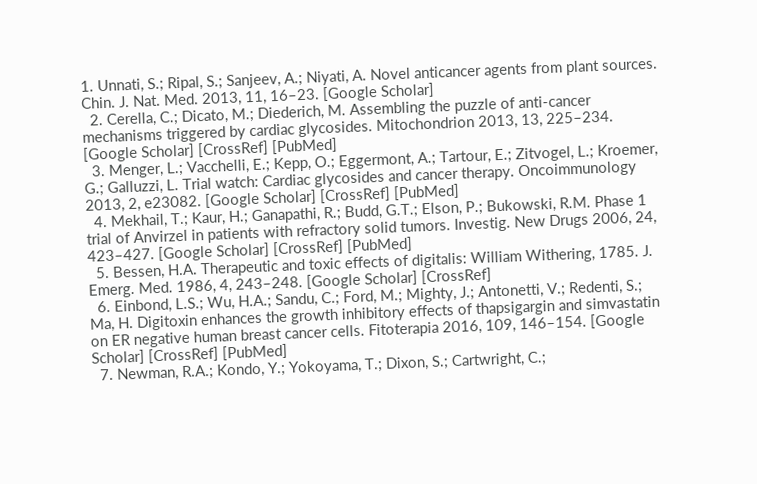1. Unnati, S.; Ripal, S.; Sanjeev, A.; Niyati, A. Novel anticancer agents from plant sources. Chin. J. Nat. Med. 2013, 11, 16–23. [Google Scholar]
  2. Cerella, C.; Dicato, M.; Diederich, M. Assembling the puzzle of anti-cancer mechanisms triggered by cardiac glycosides. Mitochondrion 2013, 13, 225–234. [Google Scholar] [CrossRef] [PubMed]
  3. Menger, L.; Vacchelli, E.; Kepp, O.; Eggermont, A.; Tartour, E.; Zitvogel, L.; Kroemer, G.; Galluzzi, L. Trial watch: Cardiac glycosides and cancer therapy. Oncoimmunology 2013, 2, e23082. [Google Scholar] [CrossRef] [PubMed]
  4. Mekhail, T.; Kaur, H.; Ganapathi, R.; Budd, G.T.; Elson, P.; Bukowski, R.M. Phase 1 trial of Anvirzel in patients with refractory solid tumors. Investig. New Drugs 2006, 24, 423–427. [Google Scholar] [CrossRef] [PubMed]
  5. Bessen, H.A. Therapeutic and toxic effects of digitalis: William Withering, 1785. J. Emerg. Med. 1986, 4, 243–248. [Google Scholar] [CrossRef]
  6. Einbond, L.S.; Wu, H.A.; Sandu, C.; Ford, M.; Mighty, J.; Antonetti, V.; Redenti, S.; Ma, H. Digitoxin enhances the growth inhibitory effects of thapsigargin and simvastatin on ER negative human breast cancer cells. Fitoterapia 2016, 109, 146–154. [Google Scholar] [CrossRef] [PubMed]
  7. Newman, R.A.; Kondo, Y.; Yokoyama, T.; Dixon, S.; Cartwright, C.;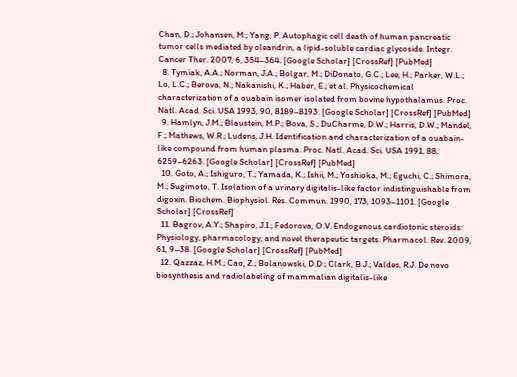Chan, D.; Johansen, M.; Yang, P. Autophagic cell death of human pancreatic tumor cells mediated by oleandrin, a lipid-soluble cardiac glycoside. Integr. Cancer Ther. 2007, 6, 354–364. [Google Scholar] [CrossRef] [PubMed]
  8. Tymiak, A.A.; Norman, J.A.; Bolgar, M.; DiDonato, G.C.; Lee, H.; Parker, W.L.; Lo, L.C.; Berova, N.; Nakanishi, K.; Haber, E.; et al. Physicochemical characterization of a ouabain isomer isolated from bovine hypothalamus. Proc. Natl. Acad. Sci. USA 1993, 90, 8189–8193. [Google Scholar] [CrossRef] [PubMed]
  9. Hamlyn, J.M.; Blaustein, M.P.; Bova, S.; DuCharme, D.W.; Harris, D.W.; Mandel, F.; Mathews, W.R.; Ludens, J.H. Identification and characterization of a ouabain-like compound from human plasma. Proc. Natl. Acad. Sci. USA 1991, 88, 6259–6263. [Google Scholar] [CrossRef] [PubMed]
  10. Goto, A.; Ishiguro, T.; Yamada, K.; Ishii, M.; Yoshioka, M.; Eguchi, C.; Shimora, M.; Sugimoto, T. Isolation of a urinary digitalis-like factor indistinguishable from digoxin. Biochem. Biophysiol. Res. Commun. 1990, 173, 1093–1101. [Google Scholar] [CrossRef]
  11. Bagrov, A.Y.; Shapiro, J.I.; Fedorova, O.V. Endogenous cardiotonic steroids: Physiology, pharmacology, and novel therapeutic targets. Pharmacol. Rev. 2009, 61, 9–38. [Google Scholar] [CrossRef] [PubMed]
  12. Qazzaz, H.M.; Cao, Z.; Bolanowski, D.D.; Clark, B.J.; Valdes, R.J. De novo biosynthesis and radiolabeling of mammalian digitalis-like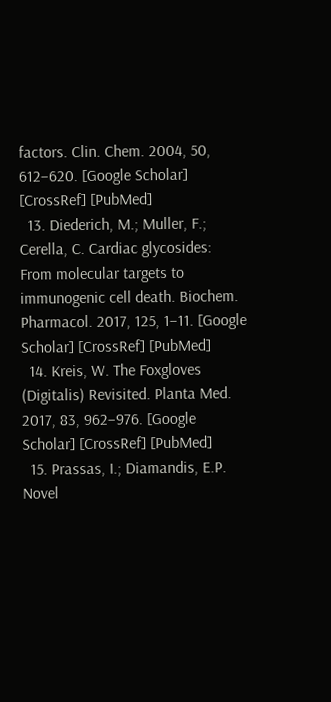factors. Clin. Chem. 2004, 50, 612–620. [Google Scholar] [CrossRef] [PubMed]
  13. Diederich, M.; Muller, F.; Cerella, C. Cardiac glycosides: From molecular targets to immunogenic cell death. Biochem. Pharmacol. 2017, 125, 1–11. [Google Scholar] [CrossRef] [PubMed]
  14. Kreis, W. The Foxgloves (Digitalis) Revisited. Planta Med. 2017, 83, 962–976. [Google Scholar] [CrossRef] [PubMed]
  15. Prassas, I.; Diamandis, E.P. Novel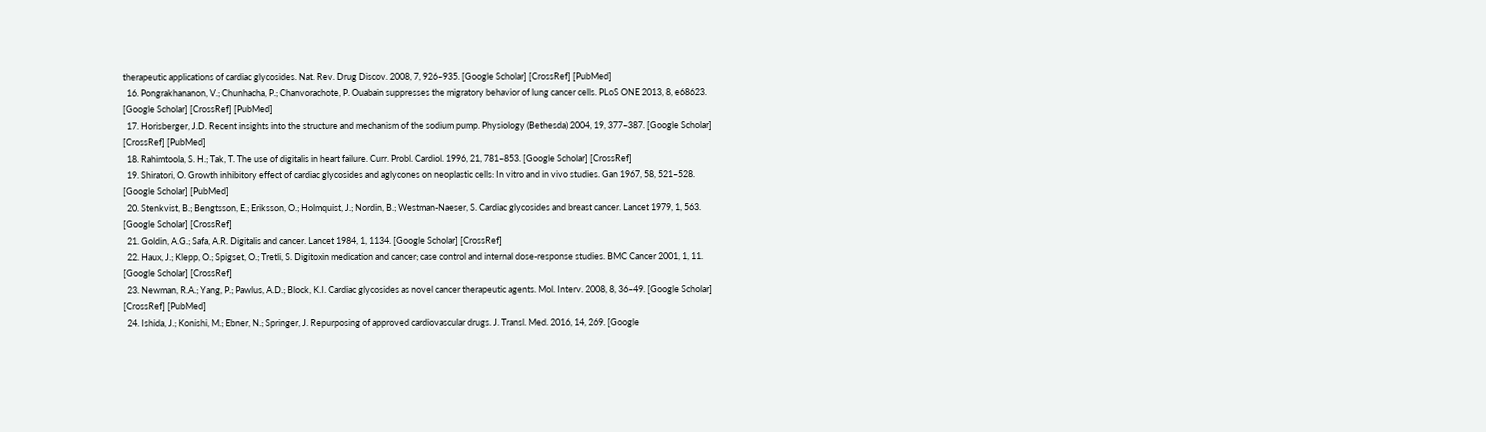therapeutic applications of cardiac glycosides. Nat. Rev. Drug Discov. 2008, 7, 926–935. [Google Scholar] [CrossRef] [PubMed]
  16. Pongrakhananon, V.; Chunhacha, P.; Chanvorachote, P. Ouabain suppresses the migratory behavior of lung cancer cells. PLoS ONE 2013, 8, e68623. [Google Scholar] [CrossRef] [PubMed]
  17. Horisberger, J.D. Recent insights into the structure and mechanism of the sodium pump. Physiology (Bethesda) 2004, 19, 377–387. [Google Scholar] [CrossRef] [PubMed]
  18. Rahimtoola, S. H.; Tak, T. The use of digitalis in heart failure. Curr. Probl. Cardiol. 1996, 21, 781–853. [Google Scholar] [CrossRef]
  19. Shiratori, O. Growth inhibitory effect of cardiac glycosides and aglycones on neoplastic cells: In vitro and in vivo studies. Gan 1967, 58, 521–528. [Google Scholar] [PubMed]
  20. Stenkvist, B.; Bengtsson, E.; Eriksson, O.; Holmquist, J.; Nordin, B.; Westman-Naeser, S. Cardiac glycosides and breast cancer. Lancet 1979, 1, 563. [Google Scholar] [CrossRef]
  21. Goldin, A.G.; Safa, A.R. Digitalis and cancer. Lancet 1984, 1, 1134. [Google Scholar] [CrossRef]
  22. Haux, J.; Klepp, O.; Spigset, O.; Tretli, S. Digitoxin medication and cancer; case control and internal dose-response studies. BMC Cancer 2001, 1, 11. [Google Scholar] [CrossRef]
  23. Newman, R.A.; Yang, P.; Pawlus, A.D.; Block, K.I. Cardiac glycosides as novel cancer therapeutic agents. Mol. Interv. 2008, 8, 36–49. [Google Scholar] [CrossRef] [PubMed]
  24. Ishida, J.; Konishi, M.; Ebner, N.; Springer, J. Repurposing of approved cardiovascular drugs. J. Transl. Med. 2016, 14, 269. [Google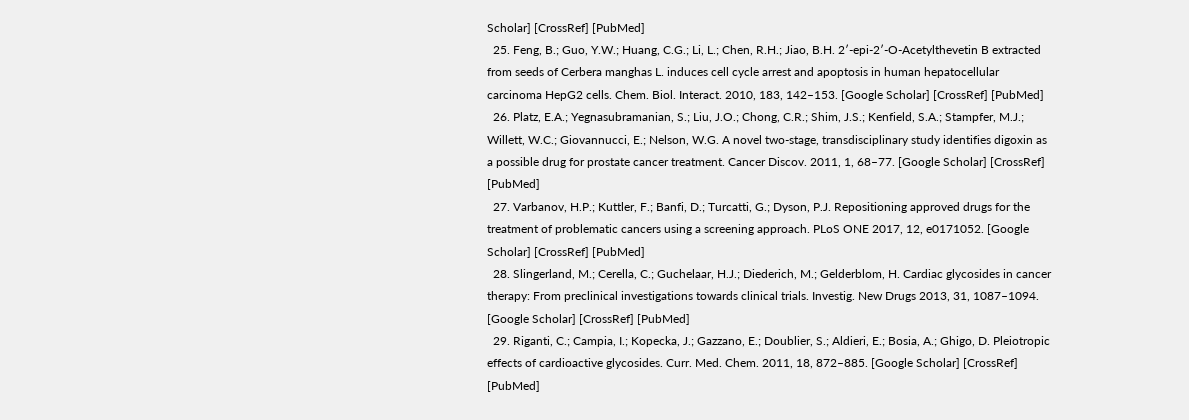Scholar] [CrossRef] [PubMed]
  25. Feng, B.; Guo, Y.W.; Huang, C.G.; Li, L.; Chen, R.H.; Jiao, B.H. 2′-epi-2′-O-Acetylthevetin B extracted from seeds of Cerbera manghas L. induces cell cycle arrest and apoptosis in human hepatocellular carcinoma HepG2 cells. Chem. Biol. Interact. 2010, 183, 142–153. [Google Scholar] [CrossRef] [PubMed]
  26. Platz, E.A.; Yegnasubramanian, S.; Liu, J.O.; Chong, C.R.; Shim, J.S.; Kenfield, S.A.; Stampfer, M.J.; Willett, W.C.; Giovannucci, E.; Nelson, W.G. A novel two-stage, transdisciplinary study identifies digoxin as a possible drug for prostate cancer treatment. Cancer Discov. 2011, 1, 68–77. [Google Scholar] [CrossRef] [PubMed]
  27. Varbanov, H.P.; Kuttler, F.; Banfi, D.; Turcatti, G.; Dyson, P.J. Repositioning approved drugs for the treatment of problematic cancers using a screening approach. PLoS ONE 2017, 12, e0171052. [Google Scholar] [CrossRef] [PubMed]
  28. Slingerland, M.; Cerella, C.; Guchelaar, H.J.; Diederich, M.; Gelderblom, H. Cardiac glycosides in cancer therapy: From preclinical investigations towards clinical trials. Investig. New Drugs 2013, 31, 1087–1094. [Google Scholar] [CrossRef] [PubMed]
  29. Riganti, C.; Campia, I.; Kopecka, J.; Gazzano, E.; Doublier, S.; Aldieri, E.; Bosia, A.; Ghigo, D. Pleiotropic effects of cardioactive glycosides. Curr. Med. Chem. 2011, 18, 872–885. [Google Scholar] [CrossRef] [PubMed]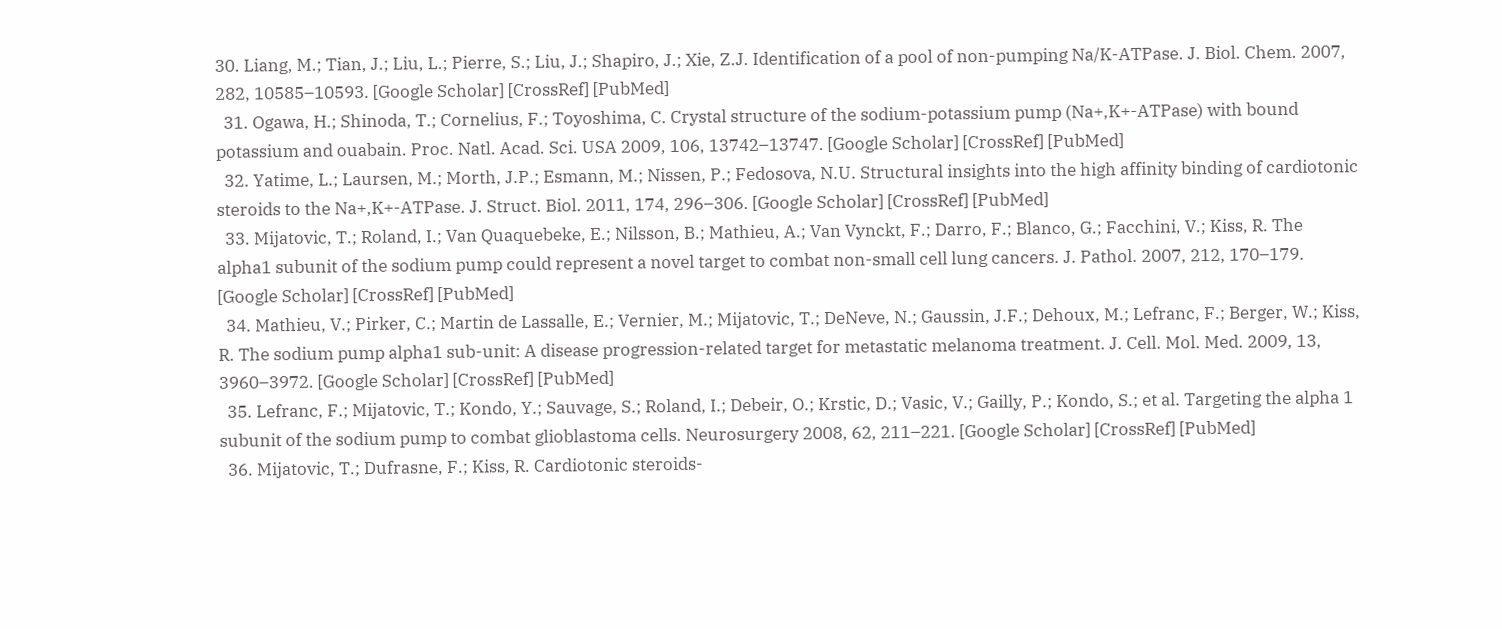30. Liang, M.; Tian, J.; Liu, L.; Pierre, S.; Liu, J.; Shapiro, J.; Xie, Z.J. Identification of a pool of non-pumping Na/K-ATPase. J. Biol. Chem. 2007, 282, 10585–10593. [Google Scholar] [CrossRef] [PubMed]
  31. Ogawa, H.; Shinoda, T.; Cornelius, F.; Toyoshima, C. Crystal structure of the sodium-potassium pump (Na+,K+-ATPase) with bound potassium and ouabain. Proc. Natl. Acad. Sci. USA 2009, 106, 13742–13747. [Google Scholar] [CrossRef] [PubMed]
  32. Yatime, L.; Laursen, M.; Morth, J.P.; Esmann, M.; Nissen, P.; Fedosova, N.U. Structural insights into the high affinity binding of cardiotonic steroids to the Na+,K+-ATPase. J. Struct. Biol. 2011, 174, 296–306. [Google Scholar] [CrossRef] [PubMed]
  33. Mijatovic, T.; Roland, I.; Van Quaquebeke, E.; Nilsson, B.; Mathieu, A.; Van Vynckt, F.; Darro, F.; Blanco, G.; Facchini, V.; Kiss, R. The alpha1 subunit of the sodium pump could represent a novel target to combat non-small cell lung cancers. J. Pathol. 2007, 212, 170–179. [Google Scholar] [CrossRef] [PubMed]
  34. Mathieu, V.; Pirker, C.; Martin de Lassalle, E.; Vernier, M.; Mijatovic, T.; DeNeve, N.; Gaussin, J.F.; Dehoux, M.; Lefranc, F.; Berger, W.; Kiss, R. The sodium pump alpha1 sub-unit: A disease progression-related target for metastatic melanoma treatment. J. Cell. Mol. Med. 2009, 13, 3960–3972. [Google Scholar] [CrossRef] [PubMed]
  35. Lefranc, F.; Mijatovic, T.; Kondo, Y.; Sauvage, S.; Roland, I.; Debeir, O.; Krstic, D.; Vasic, V.; Gailly, P.; Kondo, S.; et al. Targeting the alpha 1 subunit of the sodium pump to combat glioblastoma cells. Neurosurgery 2008, 62, 211–221. [Google Scholar] [CrossRef] [PubMed]
  36. Mijatovic, T.; Dufrasne, F.; Kiss, R. Cardiotonic steroids-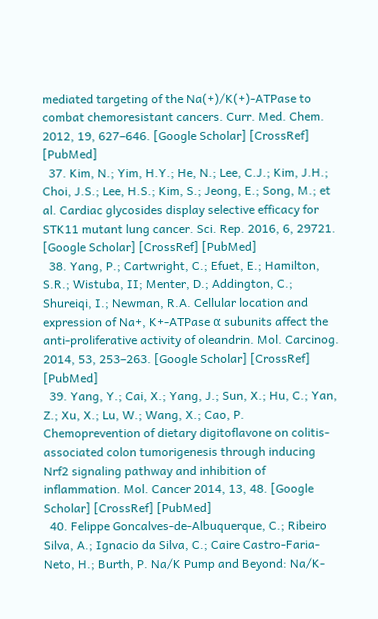mediated targeting of the Na(+)/K(+)-ATPase to combat chemoresistant cancers. Curr. Med. Chem. 2012, 19, 627–646. [Google Scholar] [CrossRef] [PubMed]
  37. Kim, N.; Yim, H.Y.; He, N.; Lee, C.J.; Kim, J.H.; Choi, J.S.; Lee, H.S.; Kim, S.; Jeong, E.; Song, M.; et al. Cardiac glycosides display selective efficacy for STK11 mutant lung cancer. Sci. Rep. 2016, 6, 29721. [Google Scholar] [CrossRef] [PubMed]
  38. Yang, P.; Cartwright, C.; Efuet, E.; Hamilton, S.R.; Wistuba, II; Menter, D.; Addington, C.; Shureiqi, I.; Newman, R.A. Cellular location and expression of Na+, K+-ATPase α subunits affect the anti-proliferative activity of oleandrin. Mol. Carcinog. 2014, 53, 253–263. [Google Scholar] [CrossRef] [PubMed]
  39. Yang, Y.; Cai, X.; Yang, J.; Sun, X.; Hu, C.; Yan, Z.; Xu, X.; Lu, W.; Wang, X.; Cao, P. Chemoprevention of dietary digitoflavone on colitis-associated colon tumorigenesis through inducing Nrf2 signaling pathway and inhibition of inflammation. Mol. Cancer 2014, 13, 48. [Google Scholar] [CrossRef] [PubMed]
  40. Felippe Goncalves-de-Albuquerque, C.; Ribeiro Silva, A.; Ignacio da Silva, C.; Caire Castro-Faria-Neto, H.; Burth, P. Na/K Pump and Beyond: Na/K-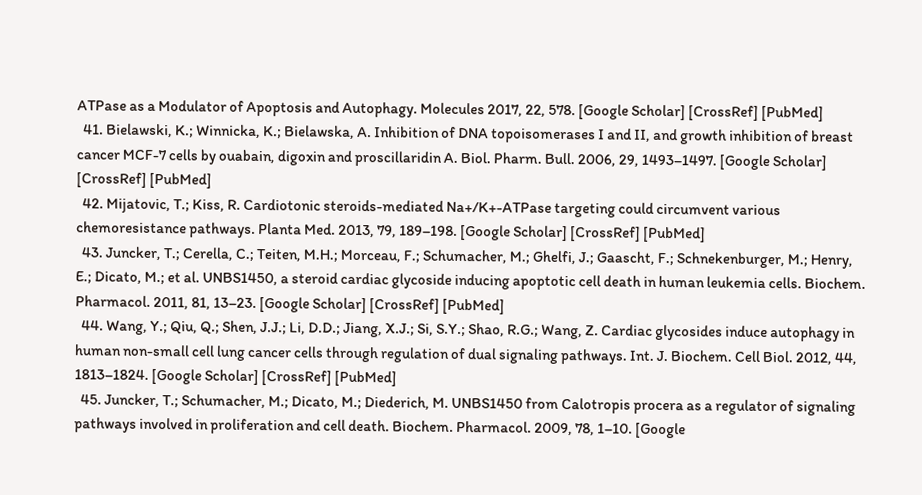ATPase as a Modulator of Apoptosis and Autophagy. Molecules 2017, 22, 578. [Google Scholar] [CrossRef] [PubMed]
  41. Bielawski, K.; Winnicka, K.; Bielawska, A. Inhibition of DNA topoisomerases I and II, and growth inhibition of breast cancer MCF-7 cells by ouabain, digoxin and proscillaridin A. Biol. Pharm. Bull. 2006, 29, 1493–1497. [Google Scholar] [CrossRef] [PubMed]
  42. Mijatovic, T.; Kiss, R. Cardiotonic steroids-mediated Na+/K+-ATPase targeting could circumvent various chemoresistance pathways. Planta Med. 2013, 79, 189–198. [Google Scholar] [CrossRef] [PubMed]
  43. Juncker, T.; Cerella, C.; Teiten, M.H.; Morceau, F.; Schumacher, M.; Ghelfi, J.; Gaascht, F.; Schnekenburger, M.; Henry, E.; Dicato, M.; et al. UNBS1450, a steroid cardiac glycoside inducing apoptotic cell death in human leukemia cells. Biochem. Pharmacol. 2011, 81, 13–23. [Google Scholar] [CrossRef] [PubMed]
  44. Wang, Y.; Qiu, Q.; Shen, J.J.; Li, D.D.; Jiang, X.J.; Si, S.Y.; Shao, R.G.; Wang, Z. Cardiac glycosides induce autophagy in human non-small cell lung cancer cells through regulation of dual signaling pathways. Int. J. Biochem. Cell Biol. 2012, 44, 1813–1824. [Google Scholar] [CrossRef] [PubMed]
  45. Juncker, T.; Schumacher, M.; Dicato, M.; Diederich, M. UNBS1450 from Calotropis procera as a regulator of signaling pathways involved in proliferation and cell death. Biochem. Pharmacol. 2009, 78, 1–10. [Google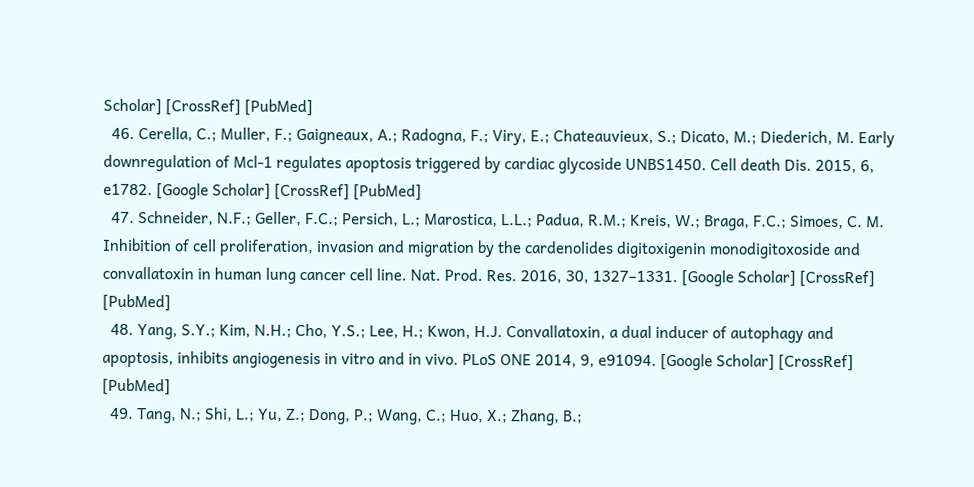Scholar] [CrossRef] [PubMed]
  46. Cerella, C.; Muller, F.; Gaigneaux, A.; Radogna, F.; Viry, E.; Chateauvieux, S.; Dicato, M.; Diederich, M. Early downregulation of Mcl-1 regulates apoptosis triggered by cardiac glycoside UNBS1450. Cell death Dis. 2015, 6, e1782. [Google Scholar] [CrossRef] [PubMed]
  47. Schneider, N.F.; Geller, F.C.; Persich, L.; Marostica, L.L.; Padua, R.M.; Kreis, W.; Braga, F.C.; Simoes, C. M. Inhibition of cell proliferation, invasion and migration by the cardenolides digitoxigenin monodigitoxoside and convallatoxin in human lung cancer cell line. Nat. Prod. Res. 2016, 30, 1327–1331. [Google Scholar] [CrossRef] [PubMed]
  48. Yang, S.Y.; Kim, N.H.; Cho, Y.S.; Lee, H.; Kwon, H.J. Convallatoxin, a dual inducer of autophagy and apoptosis, inhibits angiogenesis in vitro and in vivo. PLoS ONE 2014, 9, e91094. [Google Scholar] [CrossRef] [PubMed]
  49. Tang, N.; Shi, L.; Yu, Z.; Dong, P.; Wang, C.; Huo, X.; Zhang, B.;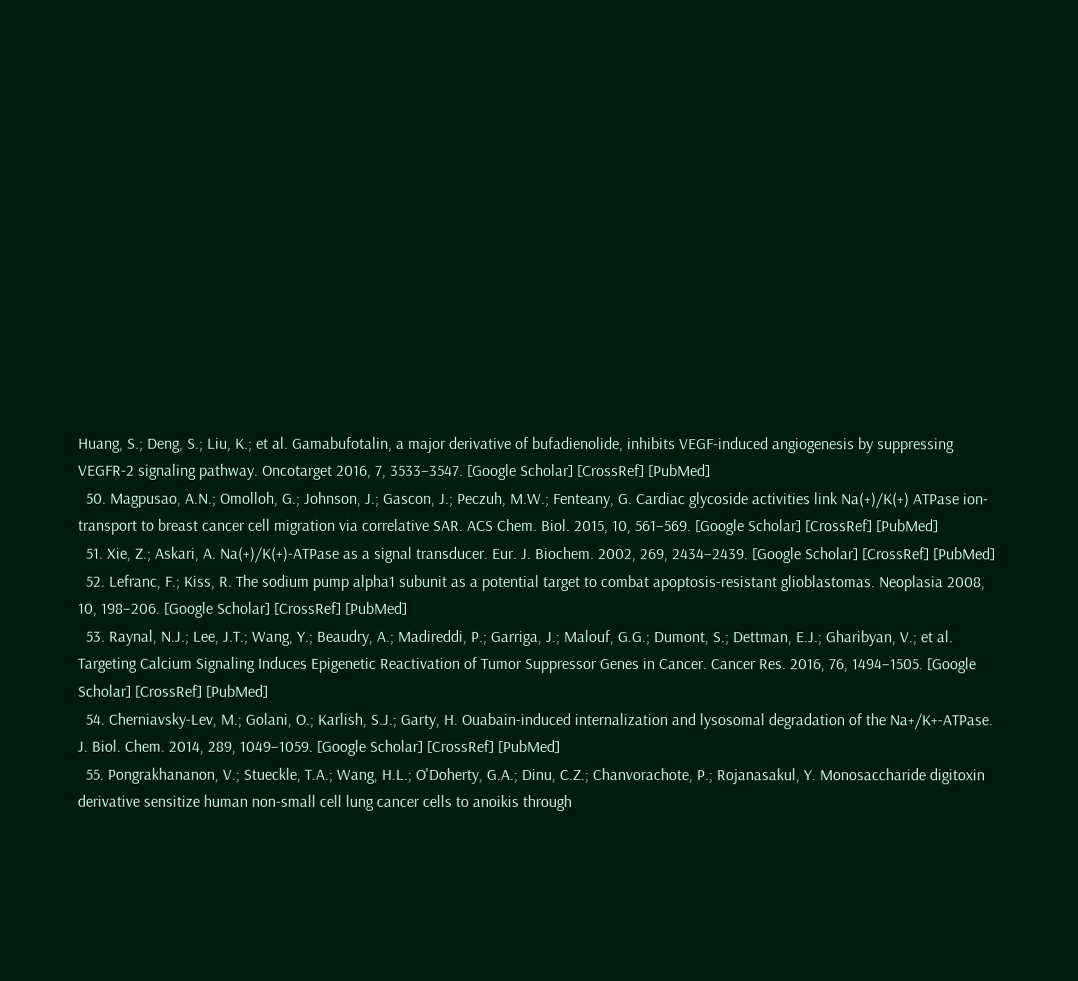Huang, S.; Deng, S.; Liu, K.; et al. Gamabufotalin, a major derivative of bufadienolide, inhibits VEGF-induced angiogenesis by suppressing VEGFR-2 signaling pathway. Oncotarget 2016, 7, 3533–3547. [Google Scholar] [CrossRef] [PubMed]
  50. Magpusao, A.N.; Omolloh, G.; Johnson, J.; Gascon, J.; Peczuh, M.W.; Fenteany, G. Cardiac glycoside activities link Na(+)/K(+) ATPase ion-transport to breast cancer cell migration via correlative SAR. ACS Chem. Biol. 2015, 10, 561–569. [Google Scholar] [CrossRef] [PubMed]
  51. Xie, Z.; Askari, A. Na(+)/K(+)-ATPase as a signal transducer. Eur. J. Biochem. 2002, 269, 2434–2439. [Google Scholar] [CrossRef] [PubMed]
  52. Lefranc, F.; Kiss, R. The sodium pump alpha1 subunit as a potential target to combat apoptosis-resistant glioblastomas. Neoplasia 2008, 10, 198–206. [Google Scholar] [CrossRef] [PubMed]
  53. Raynal, N.J.; Lee, J.T.; Wang, Y.; Beaudry, A.; Madireddi, P.; Garriga, J.; Malouf, G.G.; Dumont, S.; Dettman, E.J.; Gharibyan, V.; et al. Targeting Calcium Signaling Induces Epigenetic Reactivation of Tumor Suppressor Genes in Cancer. Cancer Res. 2016, 76, 1494–1505. [Google Scholar] [CrossRef] [PubMed]
  54. Cherniavsky-Lev, M.; Golani, O.; Karlish, S.J.; Garty, H. Ouabain-induced internalization and lysosomal degradation of the Na+/K+-ATPase. J. Biol. Chem. 2014, 289, 1049–1059. [Google Scholar] [CrossRef] [PubMed]
  55. Pongrakhananon, V.; Stueckle, T.A.; Wang, H.L.; O'Doherty, G.A.; Dinu, C.Z.; Chanvorachote, P.; Rojanasakul, Y. Monosaccharide digitoxin derivative sensitize human non-small cell lung cancer cells to anoikis through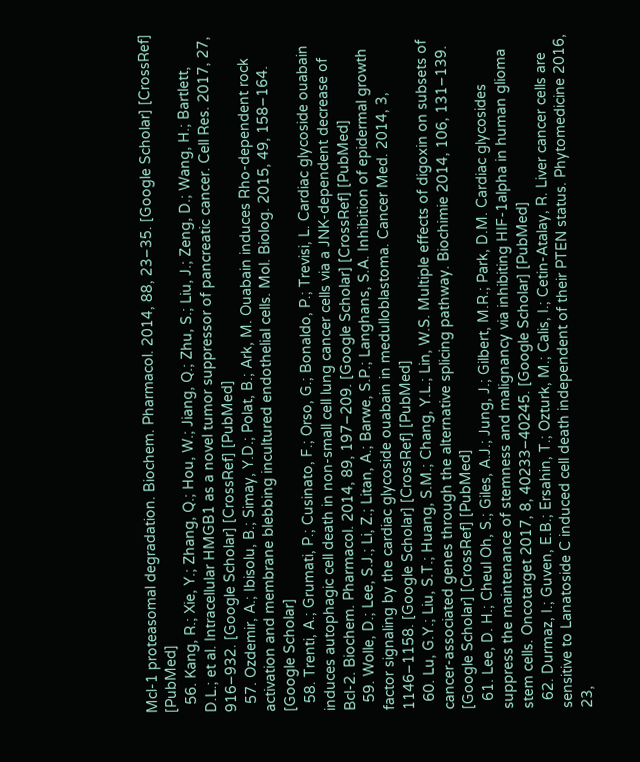Mcl-1 proteasomal degradation. Biochem. Pharmacol. 2014, 88, 23–35. [Google Scholar] [CrossRef] [PubMed]
  56. Kang, R.; Xie, Y.; Zhang, Q.; Hou, W.; Jiang, Q.; Zhu, S.; Liu, J.; Zeng, D.; Wang, H.; Bartlett, D.L.; et al. Intracellular HMGB1 as a novel tumor suppressor of pancreatic cancer. Cell Res. 2017, 27, 916–932. [Google Scholar] [CrossRef] [PubMed]
  57. Ozdemir, A.; Ibisolu, B.; Simay, Y.D.; Polat, B.; Ark, M. Ouabain induces Rho-dependent rock activation and membrane blebbing incultured endothelial cells. Mol. Biolog. 2015, 49, 158–164. [Google Scholar]
  58. Trenti, A.; Grumati, P.; Cusinato, F.; Orso, G.; Bonaldo, P.; Trevisi, L. Cardiac glycoside ouabain induces autophagic cell death in non-small cell lung cancer cells via a JNK-dependent decrease of Bcl-2. Biochem. Pharmacol. 2014, 89, 197–209. [Google Scholar] [CrossRef] [PubMed]
  59. Wolle, D.; Lee, S.J.; Li, Z.; Litan, A.; Barwe, S.P.; Langhans, S.A. Inhibition of epidermal growth factor signaling by the cardiac glycoside ouabain in medulloblastoma. Cancer Med. 2014, 3, 1146–1158. [Google Scholar] [CrossRef] [PubMed]
  60. Lu, G.Y.; Liu, S.T.; Huang, S.M.; Chang, Y.L.; Lin, W.S. Multiple effects of digoxin on subsets of cancer-associated genes through the alternative splicing pathway. Biochimie 2014, 106, 131–139. [Google Scholar] [CrossRef] [PubMed]
  61. Lee, D. H.; Cheul Oh, S.; Giles, A.J.; Jung, J.; Gilbert, M.R.; Park, D.M. Cardiac glycosides suppress the maintenance of stemness and malignancy via inhibiting HIF-1alpha in human glioma stem cells. Oncotarget 2017, 8, 40233–40245. [Google Scholar] [PubMed]
  62. Durmaz, I.; Guven, E.B.; Ersahin, T.; Ozturk, M.; Calis, I.; Cetin-Atalay, R. Liver cancer cells are sensitive to Lanatoside C induced cell death independent of their PTEN status. Phytomedicine 2016, 23,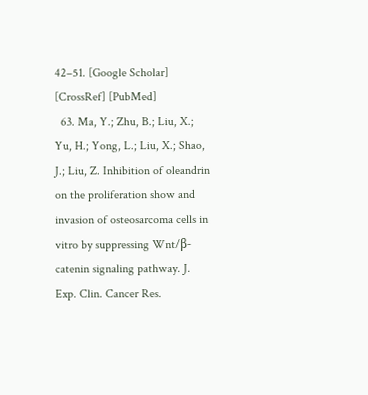42–51. [Google Scholar] [CrossRef] [PubMed]
  63. Ma, Y.; Zhu, B.; Liu, X.; Yu, H.; Yong, L.; Liu, X.; Shao, J.; Liu, Z. Inhibition of oleandrin on the proliferation show and invasion of osteosarcoma cells in vitro by suppressing Wnt/β-catenin signaling pathway. J. Exp. Clin. Cancer Res.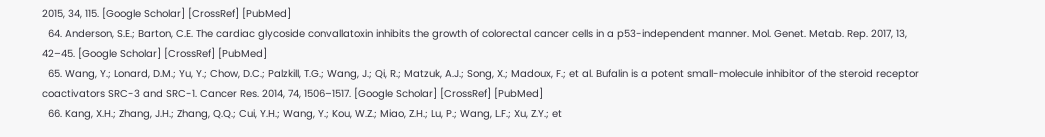2015, 34, 115. [Google Scholar] [CrossRef] [PubMed]
  64. Anderson, S.E.; Barton, C.E. The cardiac glycoside convallatoxin inhibits the growth of colorectal cancer cells in a p53-independent manner. Mol. Genet. Metab. Rep. 2017, 13, 42–45. [Google Scholar] [CrossRef] [PubMed]
  65. Wang, Y.; Lonard, D.M.; Yu, Y.; Chow, D.C.; Palzkill, T.G.; Wang, J.; Qi, R.; Matzuk, A.J.; Song, X.; Madoux, F.; et al. Bufalin is a potent small-molecule inhibitor of the steroid receptor coactivators SRC-3 and SRC-1. Cancer Res. 2014, 74, 1506–1517. [Google Scholar] [CrossRef] [PubMed]
  66. Kang, X.H.; Zhang, J.H.; Zhang, Q.Q.; Cui, Y.H.; Wang, Y.; Kou, W.Z.; Miao, Z.H.; Lu, P.; Wang, L.F.; Xu, Z.Y.; et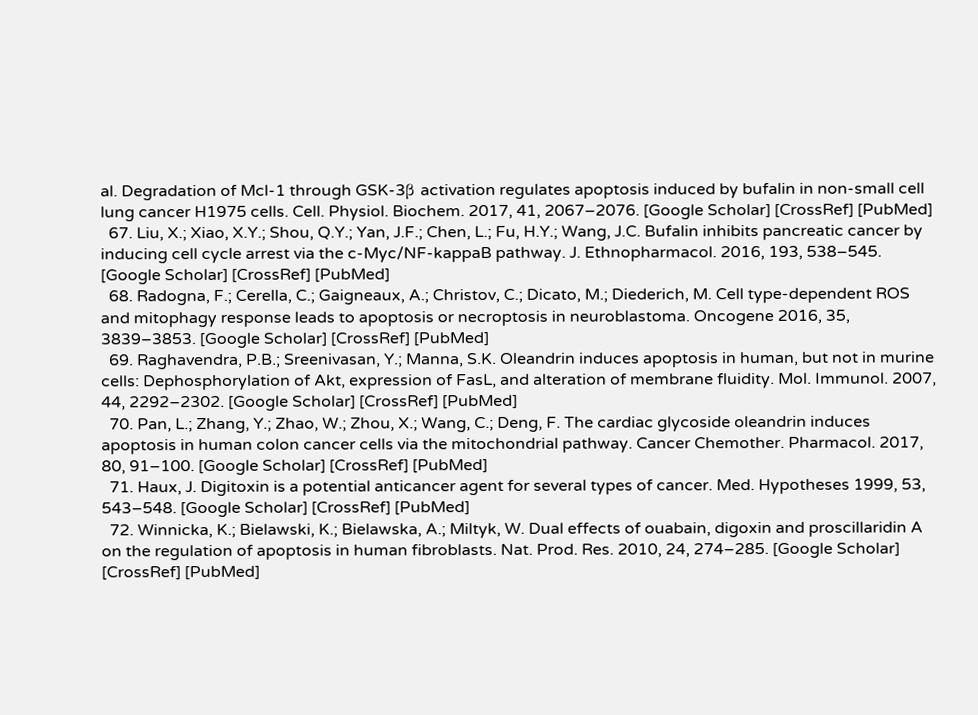al. Degradation of Mcl-1 through GSK-3β activation regulates apoptosis induced by bufalin in non-small cell lung cancer H1975 cells. Cell. Physiol. Biochem. 2017, 41, 2067–2076. [Google Scholar] [CrossRef] [PubMed]
  67. Liu, X.; Xiao, X.Y.; Shou, Q.Y.; Yan, J.F.; Chen, L.; Fu, H.Y.; Wang, J.C. Bufalin inhibits pancreatic cancer by inducing cell cycle arrest via the c-Myc/NF-kappaB pathway. J. Ethnopharmacol. 2016, 193, 538–545. [Google Scholar] [CrossRef] [PubMed]
  68. Radogna, F.; Cerella, C.; Gaigneaux, A.; Christov, C.; Dicato, M.; Diederich, M. Cell type-dependent ROS and mitophagy response leads to apoptosis or necroptosis in neuroblastoma. Oncogene 2016, 35, 3839–3853. [Google Scholar] [CrossRef] [PubMed]
  69. Raghavendra, P.B.; Sreenivasan, Y.; Manna, S.K. Oleandrin induces apoptosis in human, but not in murine cells: Dephosphorylation of Akt, expression of FasL, and alteration of membrane fluidity. Mol. Immunol. 2007, 44, 2292–2302. [Google Scholar] [CrossRef] [PubMed]
  70. Pan, L.; Zhang, Y.; Zhao, W.; Zhou, X.; Wang, C.; Deng, F. The cardiac glycoside oleandrin induces apoptosis in human colon cancer cells via the mitochondrial pathway. Cancer Chemother. Pharmacol. 2017, 80, 91–100. [Google Scholar] [CrossRef] [PubMed]
  71. Haux, J. Digitoxin is a potential anticancer agent for several types of cancer. Med. Hypotheses 1999, 53, 543–548. [Google Scholar] [CrossRef] [PubMed]
  72. Winnicka, K.; Bielawski, K.; Bielawska, A.; Miltyk, W. Dual effects of ouabain, digoxin and proscillaridin A on the regulation of apoptosis in human fibroblasts. Nat. Prod. Res. 2010, 24, 274–285. [Google Scholar] [CrossRef] [PubMed]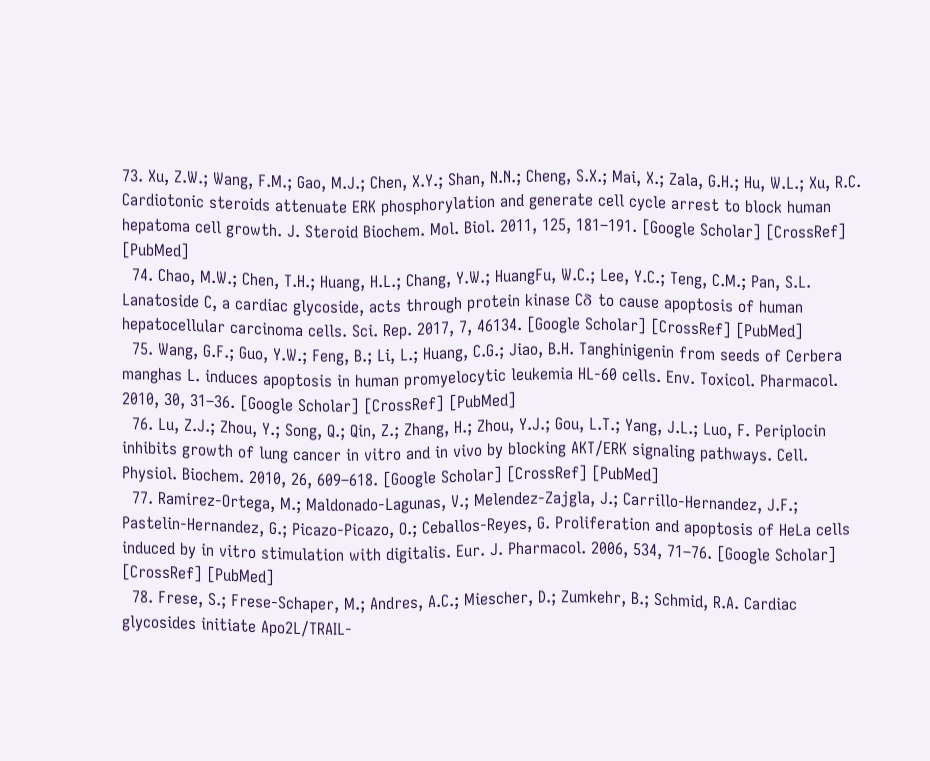73. Xu, Z.W.; Wang, F.M.; Gao, M.J.; Chen, X.Y.; Shan, N.N.; Cheng, S.X.; Mai, X.; Zala, G.H.; Hu, W.L.; Xu, R.C. Cardiotonic steroids attenuate ERK phosphorylation and generate cell cycle arrest to block human hepatoma cell growth. J. Steroid Biochem. Mol. Biol. 2011, 125, 181–191. [Google Scholar] [CrossRef] [PubMed]
  74. Chao, M.W.; Chen, T.H.; Huang, H.L.; Chang, Y.W.; HuangFu, W.C.; Lee, Y.C.; Teng, C.M.; Pan, S.L. Lanatoside C, a cardiac glycoside, acts through protein kinase Cδ to cause apoptosis of human hepatocellular carcinoma cells. Sci. Rep. 2017, 7, 46134. [Google Scholar] [CrossRef] [PubMed]
  75. Wang, G.F.; Guo, Y.W.; Feng, B.; Li, L.; Huang, C.G.; Jiao, B.H. Tanghinigenin from seeds of Cerbera manghas L. induces apoptosis in human promyelocytic leukemia HL-60 cells. Env. Toxicol. Pharmacol. 2010, 30, 31–36. [Google Scholar] [CrossRef] [PubMed]
  76. Lu, Z.J.; Zhou, Y.; Song, Q.; Qin, Z.; Zhang, H.; Zhou, Y.J.; Gou, L.T.; Yang, J.L.; Luo, F. Periplocin inhibits growth of lung cancer in vitro and in vivo by blocking AKT/ERK signaling pathways. Cell. Physiol. Biochem. 2010, 26, 609–618. [Google Scholar] [CrossRef] [PubMed]
  77. Ramirez-Ortega, M.; Maldonado-Lagunas, V.; Melendez-Zajgla, J.; Carrillo-Hernandez, J.F.; Pastelin-Hernandez, G.; Picazo-Picazo, O.; Ceballos-Reyes, G. Proliferation and apoptosis of HeLa cells induced by in vitro stimulation with digitalis. Eur. J. Pharmacol. 2006, 534, 71–76. [Google Scholar] [CrossRef] [PubMed]
  78. Frese, S.; Frese-Schaper, M.; Andres, A.C.; Miescher, D.; Zumkehr, B.; Schmid, R.A. Cardiac glycosides initiate Apo2L/TRAIL-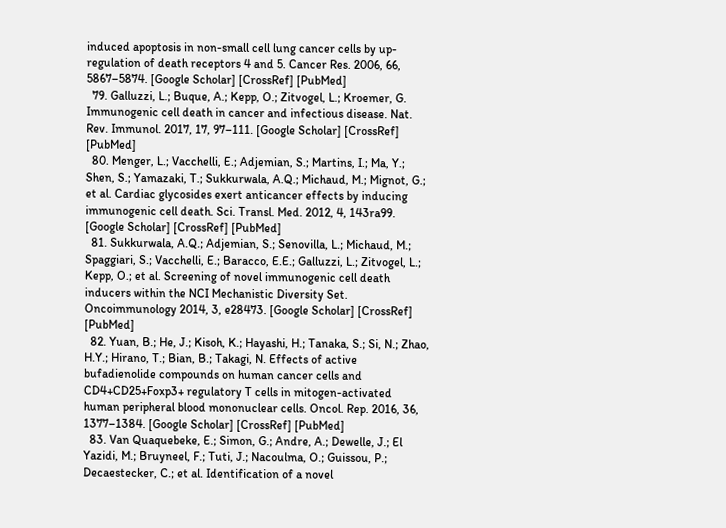induced apoptosis in non-small cell lung cancer cells by up-regulation of death receptors 4 and 5. Cancer Res. 2006, 66, 5867–5874. [Google Scholar] [CrossRef] [PubMed]
  79. Galluzzi, L.; Buque, A.; Kepp, O.; Zitvogel, L.; Kroemer, G. Immunogenic cell death in cancer and infectious disease. Nat. Rev. Immunol. 2017, 17, 97–111. [Google Scholar] [CrossRef] [PubMed]
  80. Menger, L.; Vacchelli, E.; Adjemian, S.; Martins, I.; Ma, Y.; Shen, S.; Yamazaki, T.; Sukkurwala, A.Q.; Michaud, M.; Mignot, G.; et al. Cardiac glycosides exert anticancer effects by inducing immunogenic cell death. Sci. Transl. Med. 2012, 4, 143ra99. [Google Scholar] [CrossRef] [PubMed]
  81. Sukkurwala, A.Q.; Adjemian, S.; Senovilla, L.; Michaud, M.; Spaggiari, S.; Vacchelli, E.; Baracco, E.E.; Galluzzi, L.; Zitvogel, L.; Kepp, O.; et al. Screening of novel immunogenic cell death inducers within the NCI Mechanistic Diversity Set. Oncoimmunology 2014, 3, e28473. [Google Scholar] [CrossRef] [PubMed]
  82. Yuan, B.; He, J.; Kisoh, K.; Hayashi, H.; Tanaka, S.; Si, N.; Zhao, H.Y.; Hirano, T.; Bian, B.; Takagi, N. Effects of active bufadienolide compounds on human cancer cells and CD4+CD25+Foxp3+ regulatory T cells in mitogen-activated human peripheral blood mononuclear cells. Oncol. Rep. 2016, 36, 1377–1384. [Google Scholar] [CrossRef] [PubMed]
  83. Van Quaquebeke, E.; Simon, G.; Andre, A.; Dewelle, J.; El Yazidi, M.; Bruyneel, F.; Tuti, J.; Nacoulma, O.; Guissou, P.; Decaestecker, C.; et al. Identification of a novel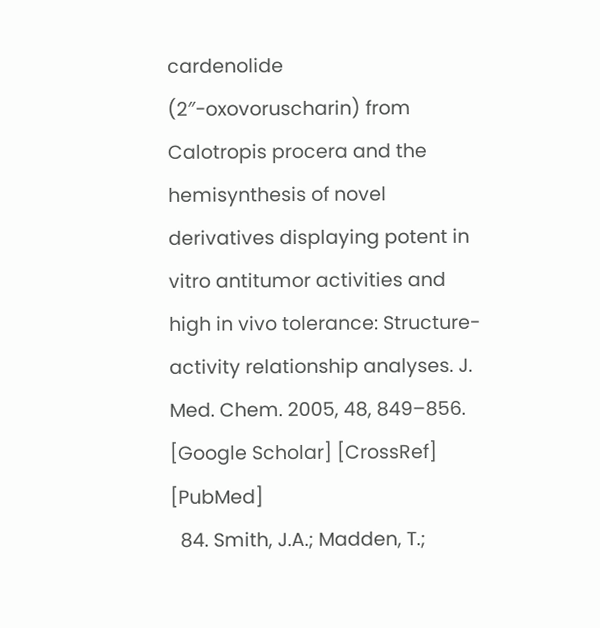cardenolide (2″-oxovoruscharin) from Calotropis procera and the hemisynthesis of novel derivatives displaying potent in vitro antitumor activities and high in vivo tolerance: Structure-activity relationship analyses. J. Med. Chem. 2005, 48, 849–856. [Google Scholar] [CrossRef] [PubMed]
  84. Smith, J.A.; Madden, T.;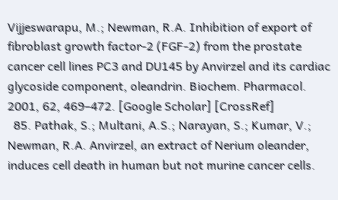Vijjeswarapu, M.; Newman, R.A. Inhibition of export of fibroblast growth factor-2 (FGF-2) from the prostate cancer cell lines PC3 and DU145 by Anvirzel and its cardiac glycoside component, oleandrin. Biochem. Pharmacol. 2001, 62, 469–472. [Google Scholar] [CrossRef]
  85. Pathak, S.; Multani, A.S.; Narayan, S.; Kumar, V.; Newman, R.A. Anvirzel, an extract of Nerium oleander, induces cell death in human but not murine cancer cells.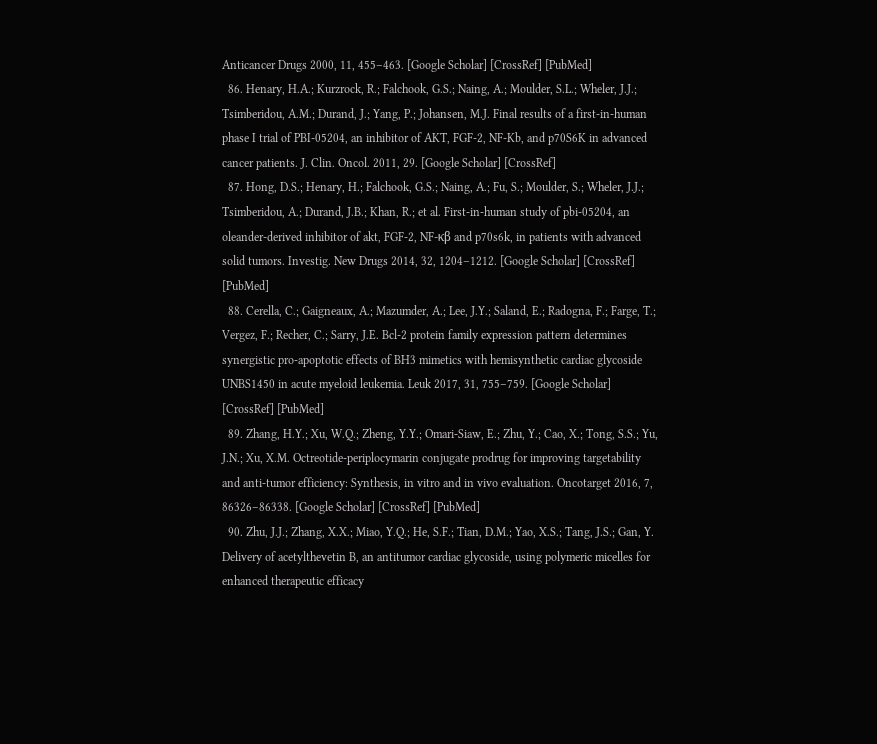Anticancer Drugs 2000, 11, 455–463. [Google Scholar] [CrossRef] [PubMed]
  86. Henary, H.A.; Kurzrock, R.; Falchook, G.S.; Naing, A.; Moulder, S.L.; Wheler, J.J.; Tsimberidou, A.M.; Durand, J.; Yang, P.; Johansen, M.J. Final results of a first-in-human phase I trial of PBI-05204, an inhibitor of AKT, FGF-2, NF-Kb, and p70S6K in advanced cancer patients. J. Clin. Oncol. 2011, 29. [Google Scholar] [CrossRef]
  87. Hong, D.S.; Henary, H.; Falchook, G.S.; Naing, A.; Fu, S.; Moulder, S.; Wheler, J.J.; Tsimberidou, A.; Durand, J.B.; Khan, R.; et al. First-in-human study of pbi-05204, an oleander-derived inhibitor of akt, FGF-2, NF-κβ and p70s6k, in patients with advanced solid tumors. Investig. New Drugs 2014, 32, 1204–1212. [Google Scholar] [CrossRef] [PubMed]
  88. Cerella, C.; Gaigneaux, A.; Mazumder, A.; Lee, J.Y.; Saland, E.; Radogna, F.; Farge, T.; Vergez, F.; Recher, C.; Sarry, J.E. Bcl-2 protein family expression pattern determines synergistic pro-apoptotic effects of BH3 mimetics with hemisynthetic cardiac glycoside UNBS1450 in acute myeloid leukemia. Leuk 2017, 31, 755–759. [Google Scholar] [CrossRef] [PubMed]
  89. Zhang, H.Y.; Xu, W.Q.; Zheng, Y.Y.; Omari-Siaw, E.; Zhu, Y.; Cao, X.; Tong, S.S.; Yu, J.N.; Xu, X.M. Octreotide-periplocymarin conjugate prodrug for improving targetability and anti-tumor efficiency: Synthesis, in vitro and in vivo evaluation. Oncotarget 2016, 7, 86326–86338. [Google Scholar] [CrossRef] [PubMed]
  90. Zhu, J.J.; Zhang, X.X.; Miao, Y.Q.; He, S.F.; Tian, D.M.; Yao, X.S.; Tang, J.S.; Gan, Y. Delivery of acetylthevetin B, an antitumor cardiac glycoside, using polymeric micelles for enhanced therapeutic efficacy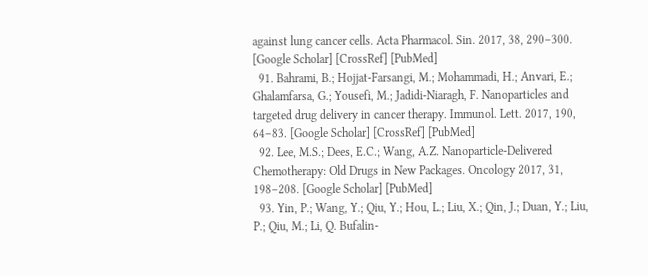against lung cancer cells. Acta Pharmacol. Sin. 2017, 38, 290–300. [Google Scholar] [CrossRef] [PubMed]
  91. Bahrami, B.; Hojjat-Farsangi, M.; Mohammadi, H.; Anvari, E.; Ghalamfarsa, G.; Yousefi, M.; Jadidi-Niaragh, F. Nanoparticles and targeted drug delivery in cancer therapy. Immunol. Lett. 2017, 190, 64–83. [Google Scholar] [CrossRef] [PubMed]
  92. Lee, M.S.; Dees, E.C.; Wang, A.Z. Nanoparticle-Delivered Chemotherapy: Old Drugs in New Packages. Oncology 2017, 31, 198–208. [Google Scholar] [PubMed]
  93. Yin, P.; Wang, Y.; Qiu, Y.; Hou, L.; Liu, X.; Qin, J.; Duan, Y.; Liu, P.; Qiu, M.; Li, Q. Bufalin-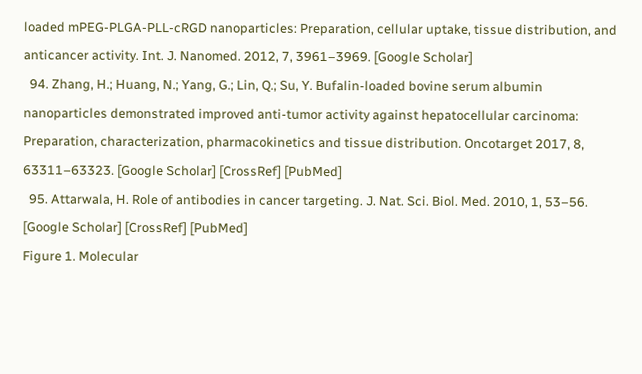loaded mPEG-PLGA-PLL-cRGD nanoparticles: Preparation, cellular uptake, tissue distribution, and anticancer activity. Int. J. Nanomed. 2012, 7, 3961–3969. [Google Scholar]
  94. Zhang, H.; Huang, N.; Yang, G.; Lin, Q.; Su, Y. Bufalin-loaded bovine serum albumin nanoparticles demonstrated improved anti-tumor activity against hepatocellular carcinoma: Preparation, characterization, pharmacokinetics and tissue distribution. Oncotarget 2017, 8, 63311–63323. [Google Scholar] [CrossRef] [PubMed]
  95. Attarwala, H. Role of antibodies in cancer targeting. J. Nat. Sci. Biol. Med. 2010, 1, 53–56. [Google Scholar] [CrossRef] [PubMed]
Figure 1. Molecular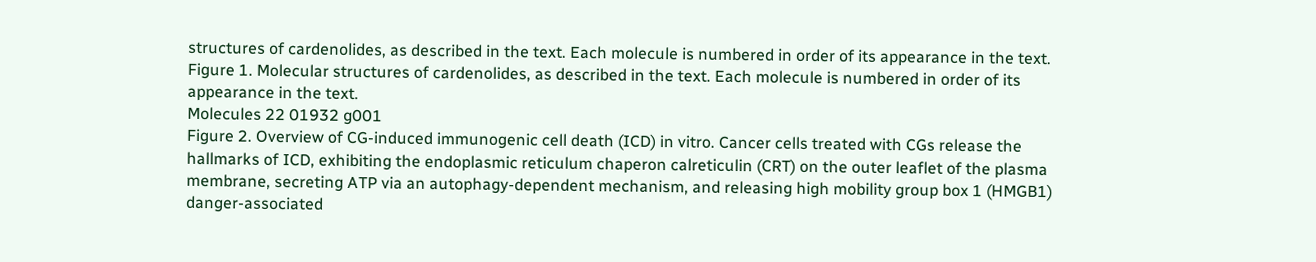structures of cardenolides, as described in the text. Each molecule is numbered in order of its appearance in the text.
Figure 1. Molecular structures of cardenolides, as described in the text. Each molecule is numbered in order of its appearance in the text.
Molecules 22 01932 g001
Figure 2. Overview of CG-induced immunogenic cell death (ICD) in vitro. Cancer cells treated with CGs release the hallmarks of ICD, exhibiting the endoplasmic reticulum chaperon calreticulin (CRT) on the outer leaflet of the plasma membrane, secreting ATP via an autophagy-dependent mechanism, and releasing high mobility group box 1 (HMGB1) danger-associated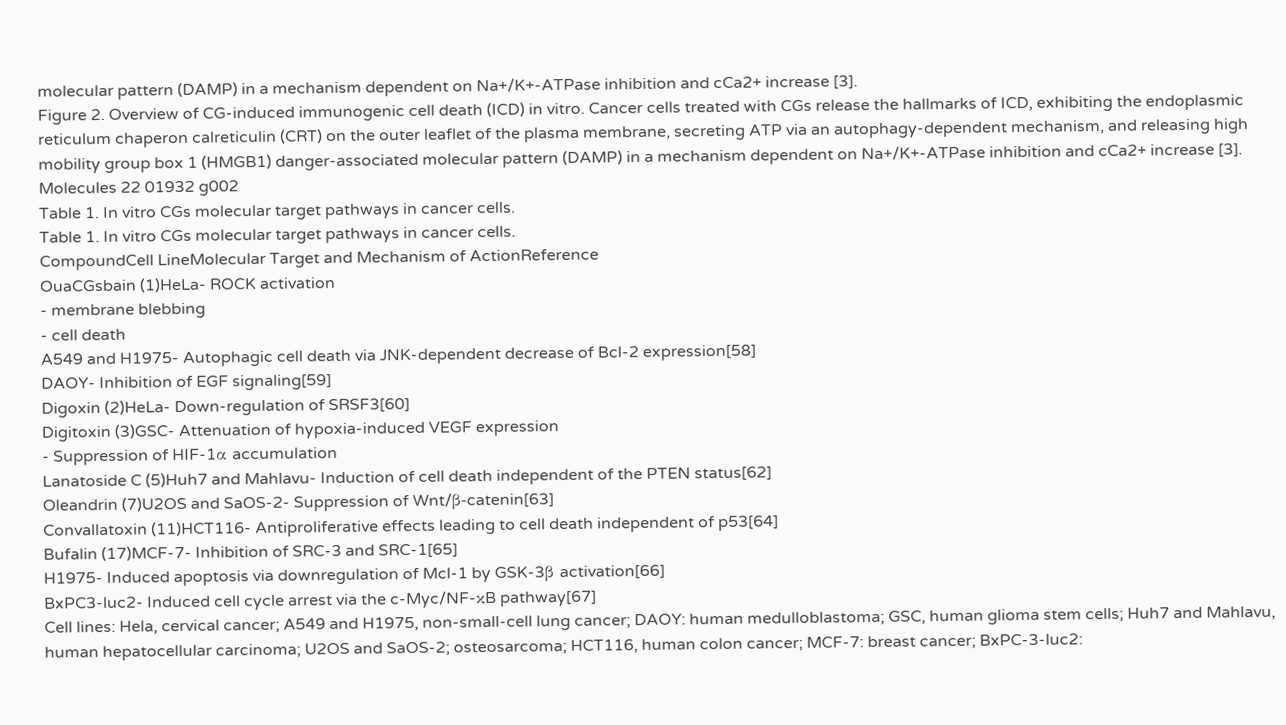molecular pattern (DAMP) in a mechanism dependent on Na+/K+-ATPase inhibition and cCa2+ increase [3].
Figure 2. Overview of CG-induced immunogenic cell death (ICD) in vitro. Cancer cells treated with CGs release the hallmarks of ICD, exhibiting the endoplasmic reticulum chaperon calreticulin (CRT) on the outer leaflet of the plasma membrane, secreting ATP via an autophagy-dependent mechanism, and releasing high mobility group box 1 (HMGB1) danger-associated molecular pattern (DAMP) in a mechanism dependent on Na+/K+-ATPase inhibition and cCa2+ increase [3].
Molecules 22 01932 g002
Table 1. In vitro CGs molecular target pathways in cancer cells.
Table 1. In vitro CGs molecular target pathways in cancer cells.
CompoundCell LineMolecular Target and Mechanism of ActionReference
OuaCGsbain (1)HeLa- ROCK activation
- membrane blebbing
- cell death
A549 and H1975- Autophagic cell death via JNK-dependent decrease of Bcl-2 expression[58]
DAOY- Inhibition of EGF signaling[59]
Digoxin (2)HeLa- Down-regulation of SRSF3[60]
Digitoxin (3)GSC- Attenuation of hypoxia-induced VEGF expression
- Suppression of HIF-1α accumulation
Lanatoside C (5)Huh7 and Mahlavu- Induction of cell death independent of the PTEN status[62]
Oleandrin (7)U2OS and SaOS-2- Suppression of Wnt/β-catenin[63]
Convallatoxin (11)HCT116- Antiproliferative effects leading to cell death independent of p53[64]
Bufalin (17)MCF-7- Inhibition of SRC-3 and SRC-1[65]
H1975- Induced apoptosis via downregulation of Mcl-1 by GSK-3β activation[66]
BxPC3-luc2- Induced cell cycle arrest via the c-Myc/NF-κB pathway[67]
Cell lines: Hela, cervical cancer; A549 and H1975, non-small-cell lung cancer; DAOY: human medulloblastoma; GSC, human glioma stem cells; Huh7 and Mahlavu, human hepatocellular carcinoma; U2OS and SaOS-2; osteosarcoma; HCT116, human colon cancer; MCF-7: breast cancer; BxPC-3-luc2: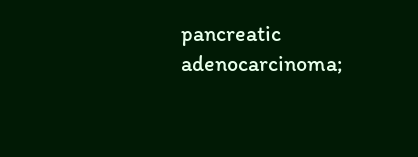pancreatic adenocarcinoma;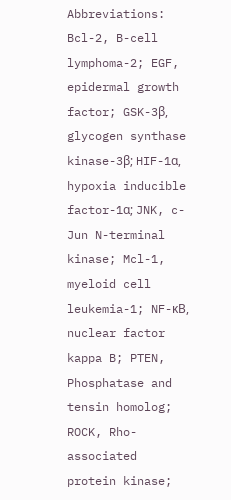Abbreviations: Bcl-2, B-cell lymphoma-2; EGF, epidermal growth factor; GSK-3β, glycogen synthase kinase-3β; HIF-1α, hypoxia inducible factor-1α; JNK, c-Jun N-terminal kinase; Mcl-1, myeloid cell leukemia-1; NF-κB, nuclear factor kappa B; PTEN, Phosphatase and tensin homolog; ROCK, Rho-associated protein kinase;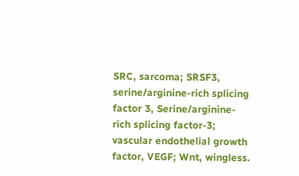SRC, sarcoma; SRSF3, serine/arginine-rich splicing factor 3, Serine/arginine-rich splicing factor-3; vascular endothelial growth factor, VEGF; Wnt, wingless.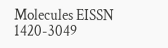Molecules EISSN 1420-3049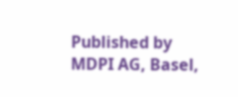Published by MDPI AG, Basel,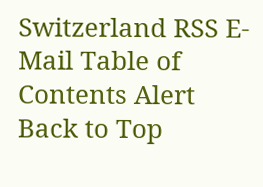Switzerland RSS E-Mail Table of Contents Alert
Back to Top